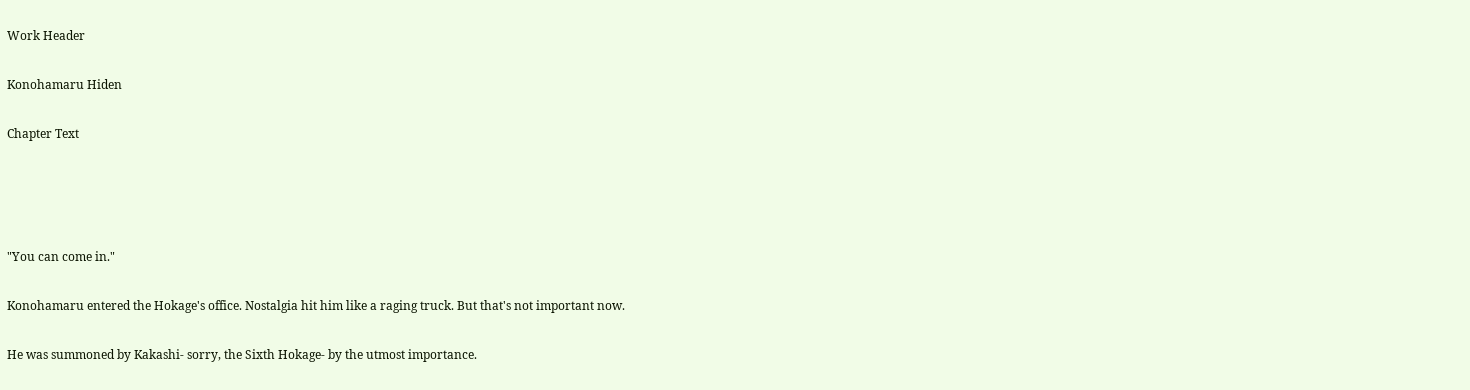Work Header

Konohamaru Hiden

Chapter Text




"You can come in."

Konohamaru entered the Hokage's office. Nostalgia hit him like a raging truck. But that's not important now.

He was summoned by Kakashi- sorry, the Sixth Hokage- by the utmost importance.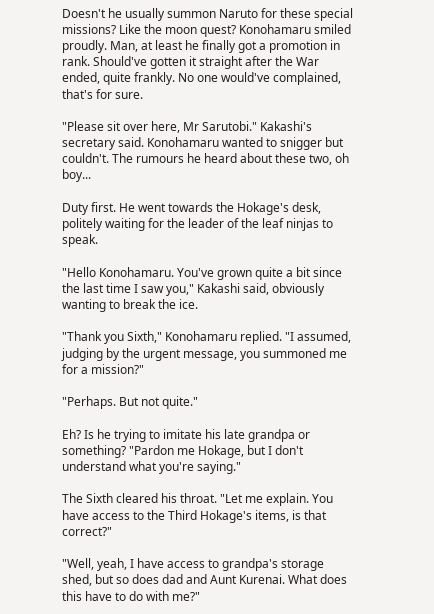Doesn't he usually summon Naruto for these special missions? Like the moon quest? Konohamaru smiled proudly. Man, at least he finally got a promotion in rank. Should've gotten it straight after the War ended, quite frankly. No one would've complained, that's for sure.

"Please sit over here, Mr Sarutobi." Kakashi's secretary said. Konohamaru wanted to snigger but couldn't. The rumours he heard about these two, oh boy...

Duty first. He went towards the Hokage's desk, politely waiting for the leader of the leaf ninjas to speak.

"Hello Konohamaru. You've grown quite a bit since the last time I saw you," Kakashi said, obviously wanting to break the ice.

"Thank you Sixth," Konohamaru replied. "I assumed, judging by the urgent message, you summoned me for a mission?"

"Perhaps. But not quite."

Eh? Is he trying to imitate his late grandpa or something? "Pardon me Hokage, but I don't understand what you're saying."

The Sixth cleared his throat. "Let me explain. You have access to the Third Hokage's items, is that correct?"

"Well, yeah, I have access to grandpa's storage shed, but so does dad and Aunt Kurenai. What does this have to do with me?"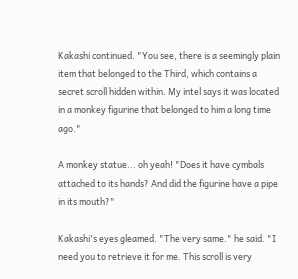Kakashi continued. "You see, there is a seemingly plain item that belonged to the Third, which contains a secret scroll hidden within. My intel says it was located in a monkey figurine that belonged to him a long time ago."

A monkey statue... oh yeah! "Does it have cymbals attached to its hands? And did the figurine have a pipe in its mouth?"

Kakashi's eyes gleamed. "The very same." he said. "I need you to retrieve it for me. This scroll is very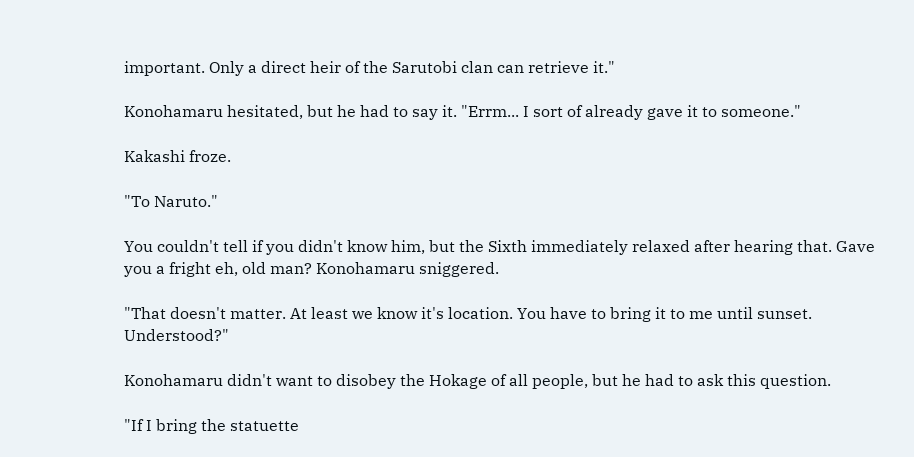important. Only a direct heir of the Sarutobi clan can retrieve it."

Konohamaru hesitated, but he had to say it. "Errm... I sort of already gave it to someone."

Kakashi froze.

"To Naruto."

You couldn't tell if you didn't know him, but the Sixth immediately relaxed after hearing that. Gave you a fright eh, old man? Konohamaru sniggered.

"That doesn't matter. At least we know it's location. You have to bring it to me until sunset. Understood?"

Konohamaru didn't want to disobey the Hokage of all people, but he had to ask this question.

"If I bring the statuette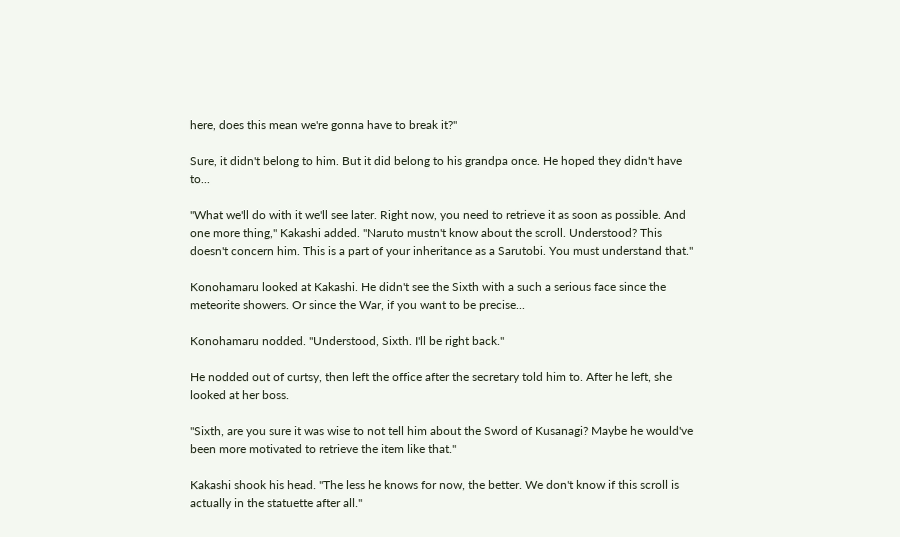here, does this mean we're gonna have to break it?"

Sure, it didn't belong to him. But it did belong to his grandpa once. He hoped they didn't have to...

"What we'll do with it we'll see later. Right now, you need to retrieve it as soon as possible. And one more thing," Kakashi added. "Naruto mustn't know about the scroll. Understood? This doesn't concern him. This is a part of your inheritance as a Sarutobi. You must understand that."

Konohamaru looked at Kakashi. He didn't see the Sixth with a such a serious face since the meteorite showers. Or since the War, if you want to be precise...

Konohamaru nodded. "Understood, Sixth. I'll be right back."

He nodded out of curtsy, then left the office after the secretary told him to. After he left, she looked at her boss.

"Sixth, are you sure it was wise to not tell him about the Sword of Kusanagi? Maybe he would've been more motivated to retrieve the item like that."

Kakashi shook his head. "The less he knows for now, the better. We don't know if this scroll is actually in the statuette after all."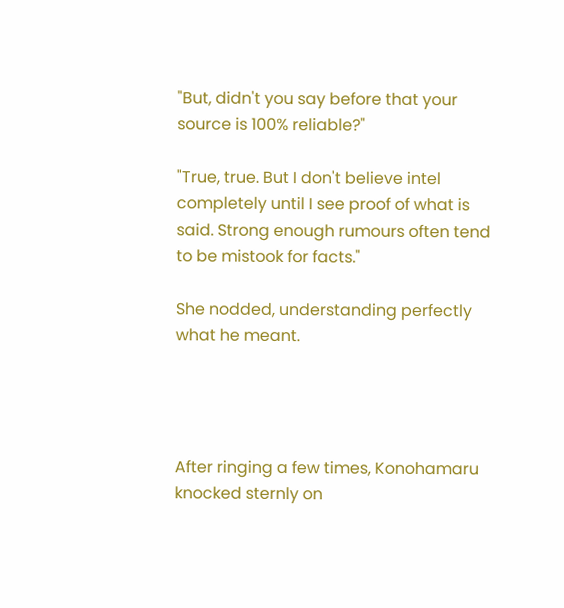"But, didn't you say before that your source is 100% reliable?"

"True, true. But I don't believe intel completely until I see proof of what is said. Strong enough rumours often tend to be mistook for facts."

She nodded, understanding perfectly what he meant.




After ringing a few times, Konohamaru knocked sternly on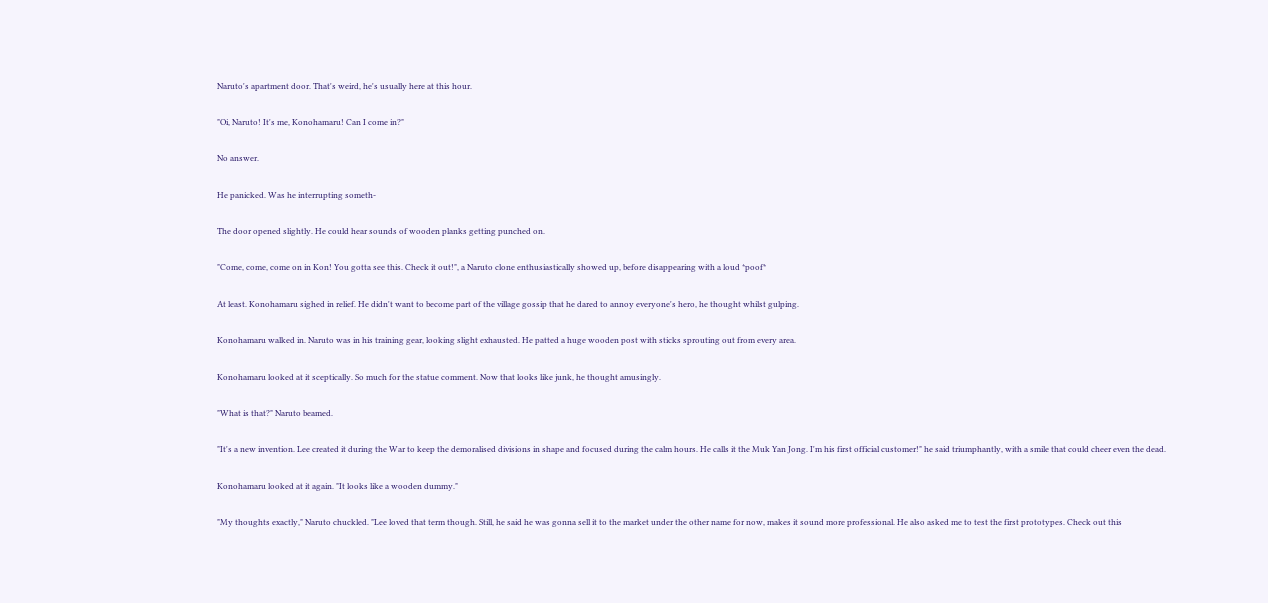Naruto's apartment door. That's weird, he's usually here at this hour.

"Oi, Naruto! It's me, Konohamaru! Can I come in?"

No answer.

He panicked. Was he interrupting someth-

The door opened slightly. He could hear sounds of wooden planks getting punched on.

"Come, come, come on in Kon! You gotta see this. Check it out!", a Naruto clone enthusiastically showed up, before disappearing with a loud *poof*

At least. Konohamaru sighed in relief. He didn't want to become part of the village gossip that he dared to annoy everyone's hero, he thought whilst gulping.

Konohamaru walked in. Naruto was in his training gear, looking slight exhausted. He patted a huge wooden post with sticks sprouting out from every area.

Konohamaru looked at it sceptically. So much for the statue comment. Now that looks like junk, he thought amusingly.

"What is that?" Naruto beamed.

"It's a new invention. Lee created it during the War to keep the demoralised divisions in shape and focused during the calm hours. He calls it the Muk Yan Jong. I'm his first official customer!" he said triumphantly, with a smile that could cheer even the dead.

Konohamaru looked at it again. "It looks like a wooden dummy."

"My thoughts exactly," Naruto chuckled. "Lee loved that term though. Still, he said he was gonna sell it to the market under the other name for now, makes it sound more professional. He also asked me to test the first prototypes. Check out this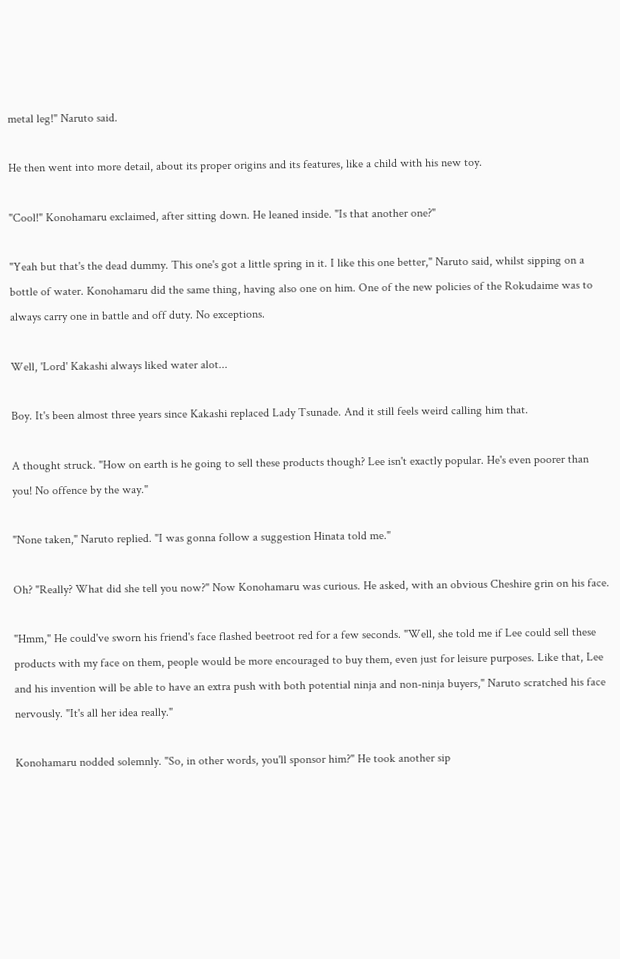metal leg!" Naruto said.

He then went into more detail, about its proper origins and its features, like a child with his new toy.

"Cool!" Konohamaru exclaimed, after sitting down. He leaned inside. "Is that another one?"

"Yeah but that's the dead dummy. This one's got a little spring in it. I like this one better," Naruto said, whilst sipping on a bottle of water. Konohamaru did the same thing, having also one on him. One of the new policies of the Rokudaime was to always carry one in battle and off duty. No exceptions.

Well, 'Lord' Kakashi always liked water alot...

Boy. It's been almost three years since Kakashi replaced Lady Tsunade. And it still feels weird calling him that.

A thought struck. "How on earth is he going to sell these products though? Lee isn't exactly popular. He's even poorer than you! No offence by the way."

"None taken," Naruto replied. "I was gonna follow a suggestion Hinata told me."

Oh? "Really? What did she tell you now?" Now Konohamaru was curious. He asked, with an obvious Cheshire grin on his face.

"Hmm," He could've sworn his friend's face flashed beetroot red for a few seconds. "Well, she told me if Lee could sell these products with my face on them, people would be more encouraged to buy them, even just for leisure purposes. Like that, Lee and his invention will be able to have an extra push with both potential ninja and non-ninja buyers," Naruto scratched his face nervously. "It's all her idea really."

Konohamaru nodded solemnly. "So, in other words, you'll sponsor him?" He took another sip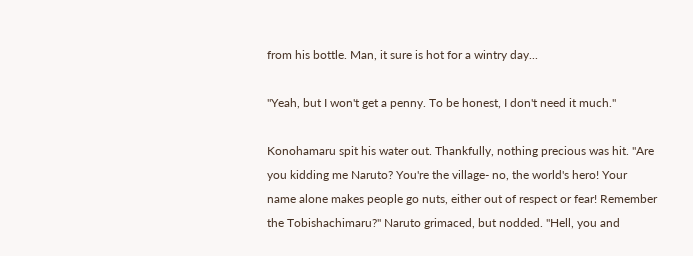from his bottle. Man, it sure is hot for a wintry day...

"Yeah, but I won't get a penny. To be honest, I don't need it much."

Konohamaru spit his water out. Thankfully, nothing precious was hit. "Are you kidding me Naruto? You're the village- no, the world's hero! Your name alone makes people go nuts, either out of respect or fear! Remember the Tobishachimaru?" Naruto grimaced, but nodded. "Hell, you and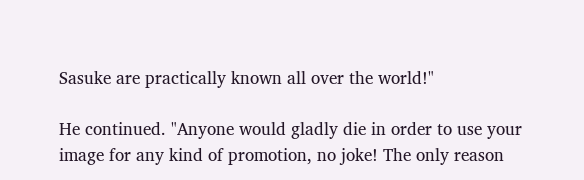Sasuke are practically known all over the world!"

He continued. "Anyone would gladly die in order to use your image for any kind of promotion, no joke! The only reason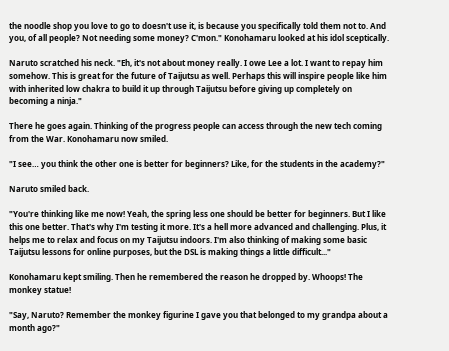the noodle shop you love to go to doesn't use it, is because you specifically told them not to. And you, of all people? Not needing some money? C'mon." Konohamaru looked at his idol sceptically.

Naruto scratched his neck. "Eh, it's not about money really. I owe Lee a lot. I want to repay him somehow. This is great for the future of Taijutsu as well. Perhaps this will inspire people like him with inherited low chakra to build it up through Taijutsu before giving up completely on becoming a ninja."

There he goes again. Thinking of the progress people can access through the new tech coming from the War. Konohamaru now smiled.

"I see… you think the other one is better for beginners? Like, for the students in the academy?"

Naruto smiled back.

"You're thinking like me now! Yeah, the spring less one should be better for beginners. But I like this one better. That's why I'm testing it more. It's a hell more advanced and challenging. Plus, it helps me to relax and focus on my Taijutsu indoors. I'm also thinking of making some basic Taijutsu lessons for online purposes, but the DSL is making things a little difficult..."

Konohamaru kept smiling. Then he remembered the reason he dropped by. Whoops! The monkey statue!

"Say, Naruto? Remember the monkey figurine I gave you that belonged to my grandpa about a month ago?"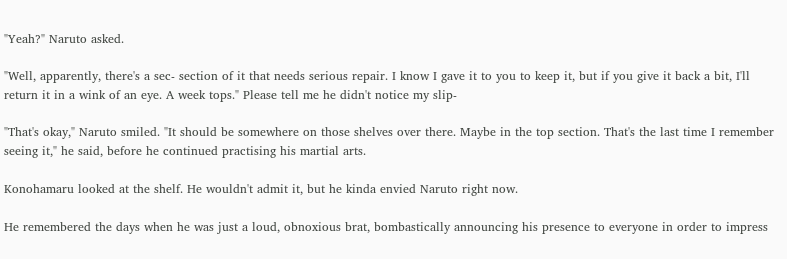"Yeah?" Naruto asked.

"Well, apparently, there's a sec- section of it that needs serious repair. I know I gave it to you to keep it, but if you give it back a bit, I'll return it in a wink of an eye. A week tops." Please tell me he didn't notice my slip-

"That's okay," Naruto smiled. "It should be somewhere on those shelves over there. Maybe in the top section. That's the last time I remember seeing it," he said, before he continued practising his martial arts.

Konohamaru looked at the shelf. He wouldn't admit it, but he kinda envied Naruto right now.

He remembered the days when he was just a loud, obnoxious brat, bombastically announcing his presence to everyone in order to impress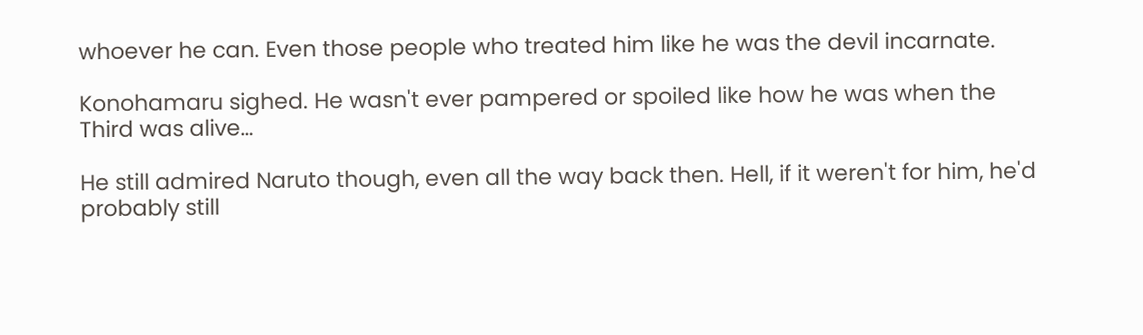whoever he can. Even those people who treated him like he was the devil incarnate.

Konohamaru sighed. He wasn't ever pampered or spoiled like how he was when the Third was alive…

He still admired Naruto though, even all the way back then. Hell, if it weren't for him, he'd probably still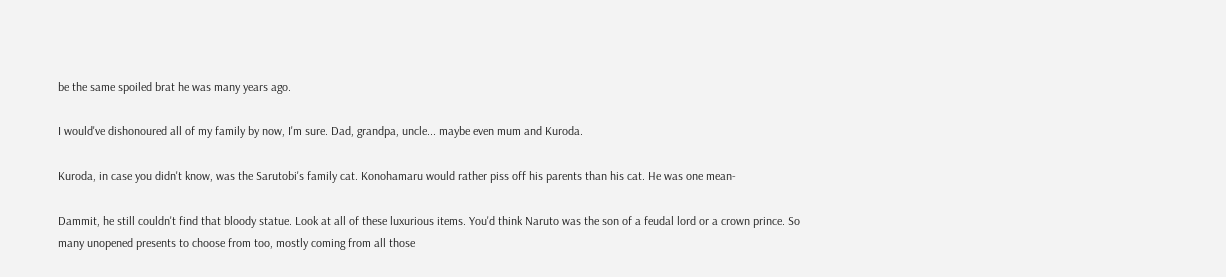be the same spoiled brat he was many years ago.

I would've dishonoured all of my family by now, I'm sure. Dad, grandpa, uncle... maybe even mum and Kuroda.

Kuroda, in case you didn't know, was the Sarutobi's family cat. Konohamaru would rather piss off his parents than his cat. He was one mean-

Dammit, he still couldn't find that bloody statue. Look at all of these luxurious items. You'd think Naruto was the son of a feudal lord or a crown prince. So many unopened presents to choose from too, mostly coming from all those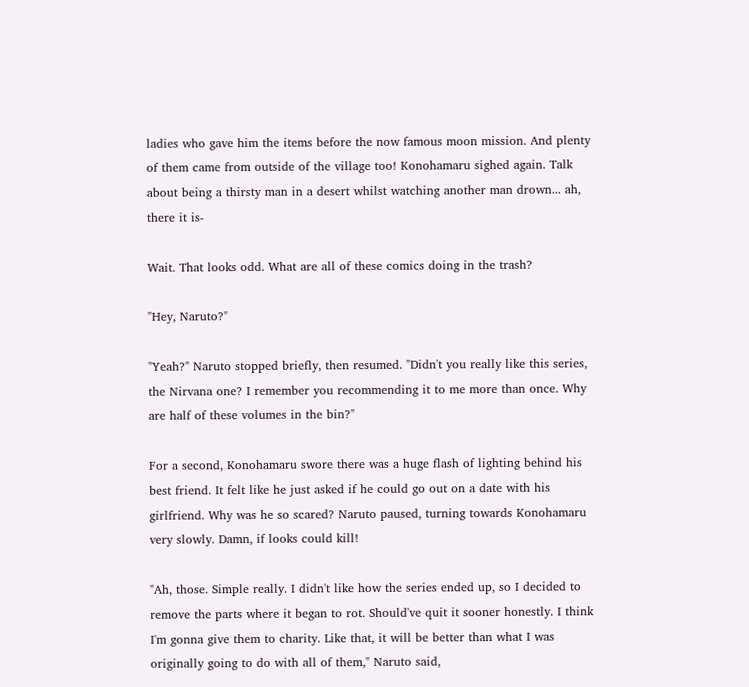ladies who gave him the items before the now famous moon mission. And plenty of them came from outside of the village too! Konohamaru sighed again. Talk about being a thirsty man in a desert whilst watching another man drown... ah, there it is-

Wait. That looks odd. What are all of these comics doing in the trash?

"Hey, Naruto?"

"Yeah?" Naruto stopped briefly, then resumed. "Didn't you really like this series, the Nirvana one? I remember you recommending it to me more than once. Why are half of these volumes in the bin?"

For a second, Konohamaru swore there was a huge flash of lighting behind his best friend. It felt like he just asked if he could go out on a date with his girlfriend. Why was he so scared? Naruto paused, turning towards Konohamaru very slowly. Damn, if looks could kill!

"Ah, those. Simple really. I didn't like how the series ended up, so I decided to remove the parts where it began to rot. Should've quit it sooner honestly. I think I'm gonna give them to charity. Like that, it will be better than what I was originally going to do with all of them," Naruto said,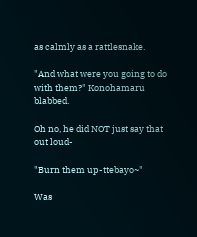as calmly as a rattlesnake.

"And what were you going to do with them?" Konohamaru blabbed.

Oh no, he did NOT just say that out loud-

"Burn them up-ttebayo~"

Was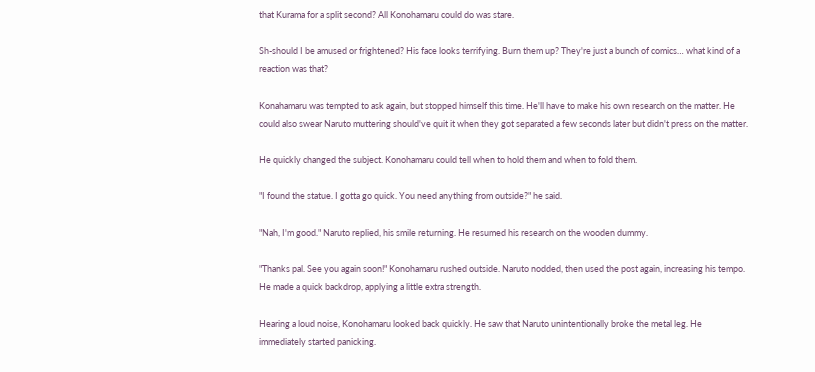that Kurama for a split second? All Konohamaru could do was stare.

Sh-should I be amused or frightened? His face looks terrifying. Burn them up? They're just a bunch of comics… what kind of a reaction was that?

Konahamaru was tempted to ask again, but stopped himself this time. He'll have to make his own research on the matter. He could also swear Naruto muttering should've quit it when they got separated a few seconds later but didn't press on the matter.

He quickly changed the subject. Konohamaru could tell when to hold them and when to fold them.

"I found the statue. I gotta go quick. You need anything from outside?" he said.

"Nah, I'm good." Naruto replied, his smile returning. He resumed his research on the wooden dummy.

"Thanks pal. See you again soon!" Konohamaru rushed outside. Naruto nodded, then used the post again, increasing his tempo. He made a quick backdrop, applying a little extra strength.

Hearing a loud noise, Konohamaru looked back quickly. He saw that Naruto unintentionally broke the metal leg. He immediately started panicking.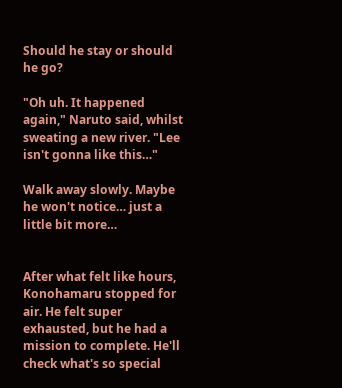Should he stay or should he go?

"Oh uh. It happened again," Naruto said, whilst sweating a new river. "Lee isn't gonna like this…"

Walk away slowly. Maybe he won't notice… just a little bit more…


After what felt like hours, Konohamaru stopped for air. He felt super exhausted, but he had a mission to complete. He'll check what's so special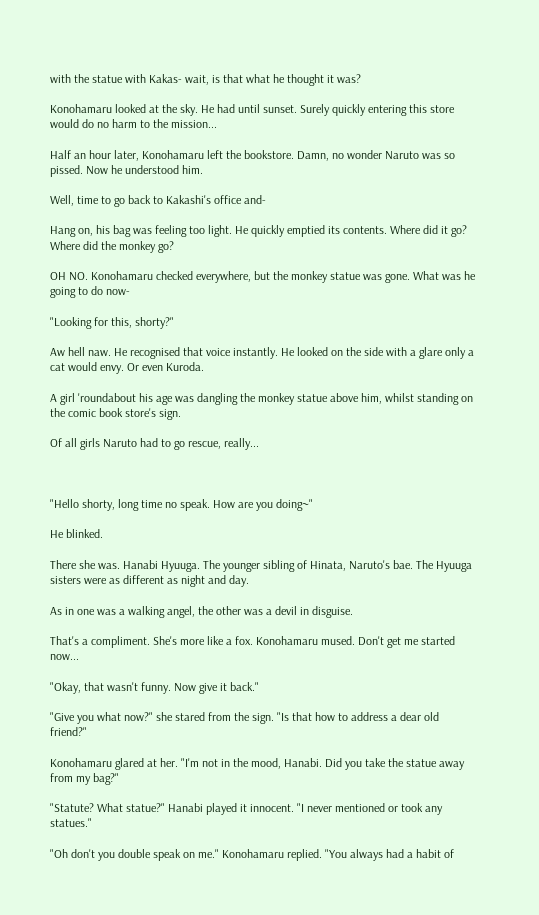with the statue with Kakas- wait, is that what he thought it was?

Konohamaru looked at the sky. He had until sunset. Surely quickly entering this store would do no harm to the mission...

Half an hour later, Konohamaru left the bookstore. Damn, no wonder Naruto was so pissed. Now he understood him.

Well, time to go back to Kakashi's office and-

Hang on, his bag was feeling too light. He quickly emptied its contents. Where did it go? Where did the monkey go?

OH NO. Konohamaru checked everywhere, but the monkey statue was gone. What was he going to do now-

"Looking for this, shorty?"

Aw hell naw. He recognised that voice instantly. He looked on the side with a glare only a cat would envy. Or even Kuroda.

A girl 'roundabout his age was dangling the monkey statue above him, whilst standing on the comic book store's sign.

Of all girls Naruto had to go rescue, really...



"Hello shorty, long time no speak. How are you doing~"

He blinked.

There she was. Hanabi Hyuuga. The younger sibling of Hinata, Naruto's bae. The Hyuuga sisters were as different as night and day.

As in one was a walking angel, the other was a devil in disguise.

That's a compliment. She's more like a fox. Konohamaru mused. Don't get me started now...

"Okay, that wasn't funny. Now give it back."

"Give you what now?" she stared from the sign. "Is that how to address a dear old friend?"

Konohamaru glared at her. "I'm not in the mood, Hanabi. Did you take the statue away from my bag?"

"Statute? What statue?" Hanabi played it innocent. "I never mentioned or took any statues."

"Oh don't you double speak on me." Konohamaru replied. "You always had a habit of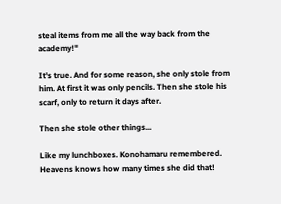steal items from me all the way back from the academy!"

It's true. And for some reason, she only stole from him. At first it was only pencils. Then she stole his scarf, only to return it days after.

Then she stole other things...

Like my lunchboxes. Konohamaru remembered. Heavens knows how many times she did that!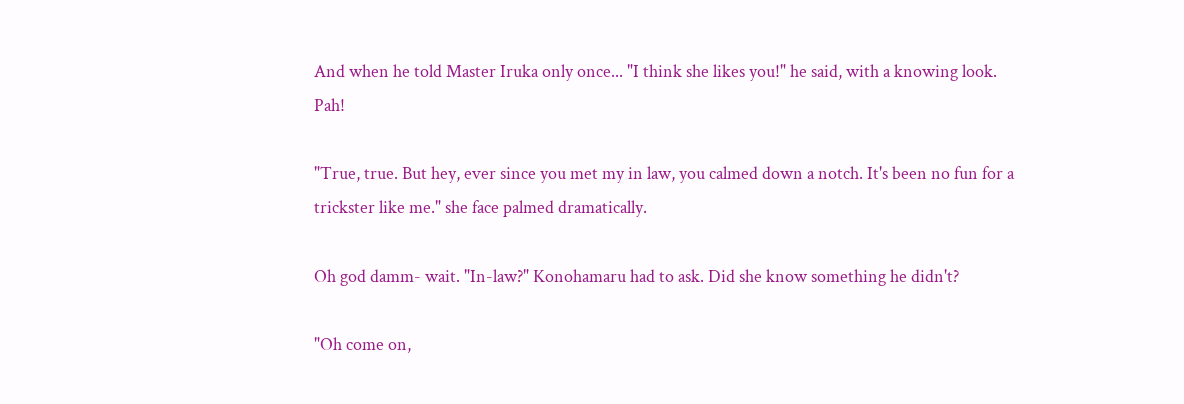And when he told Master Iruka only once... "I think she likes you!" he said, with a knowing look. Pah!

"True, true. But hey, ever since you met my in law, you calmed down a notch. It's been no fun for a trickster like me." she face palmed dramatically.

Oh god damm- wait. "In-law?" Konohamaru had to ask. Did she know something he didn't?

"Oh come on,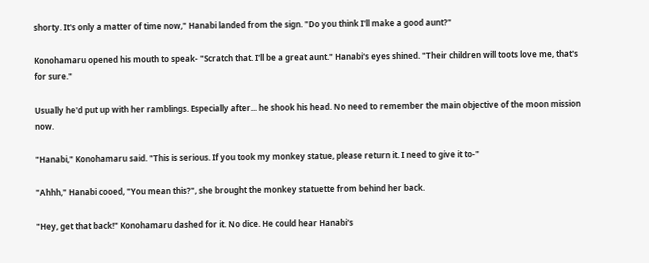shorty. It's only a matter of time now," Hanabi landed from the sign. "Do you think I'll make a good aunt?"

Konohamaru opened his mouth to speak- "Scratch that. I'll be a great aunt." Hanabi's eyes shined. "Their children will toots love me, that's for sure."

Usually he'd put up with her ramblings. Especially after... he shook his head. No need to remember the main objective of the moon mission now.

"Hanabi," Konohamaru said. "This is serious. If you took my monkey statue, please return it. I need to give it to-"

"Ahhh," Hanabi cooed, "You mean this?", she brought the monkey statuette from behind her back.

"Hey, get that back!" Konohamaru dashed for it. No dice. He could hear Hanabi's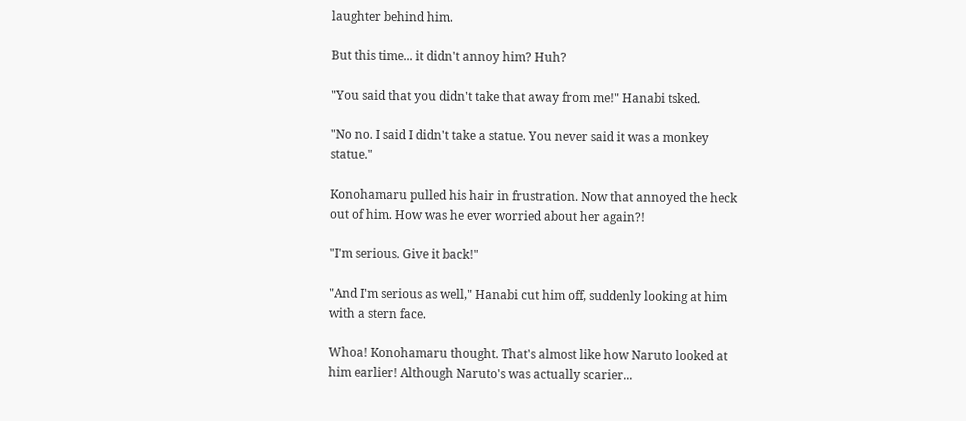laughter behind him.

But this time... it didn't annoy him? Huh?

"You said that you didn't take that away from me!" Hanabi tsked.

"No no. I said I didn't take a statue. You never said it was a monkey statue."

Konohamaru pulled his hair in frustration. Now that annoyed the heck out of him. How was he ever worried about her again?!

"I'm serious. Give it back!"

"And I'm serious as well," Hanabi cut him off, suddenly looking at him with a stern face.

Whoa! Konohamaru thought. That's almost like how Naruto looked at him earlier! Although Naruto's was actually scarier...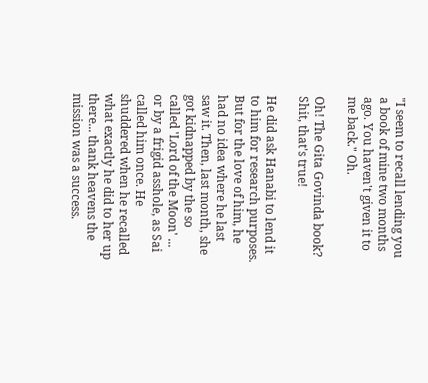"I seem to recall lending you a book of mine two months ago. You haven't given it to me back." Oh.

Oh! The Gita Govinda book? Shit, that's true!

He did ask Hanabi to lend it to him for research purposes. But for the love of him, he had no idea where he last saw it. Then, last month, she got kidnapped by the so called 'Lord of the Moon' ... or by a frigid asshole, as Sai called him once. He shuddered when he recalled what exactly he did to her up there... thank heavens the mission was a success.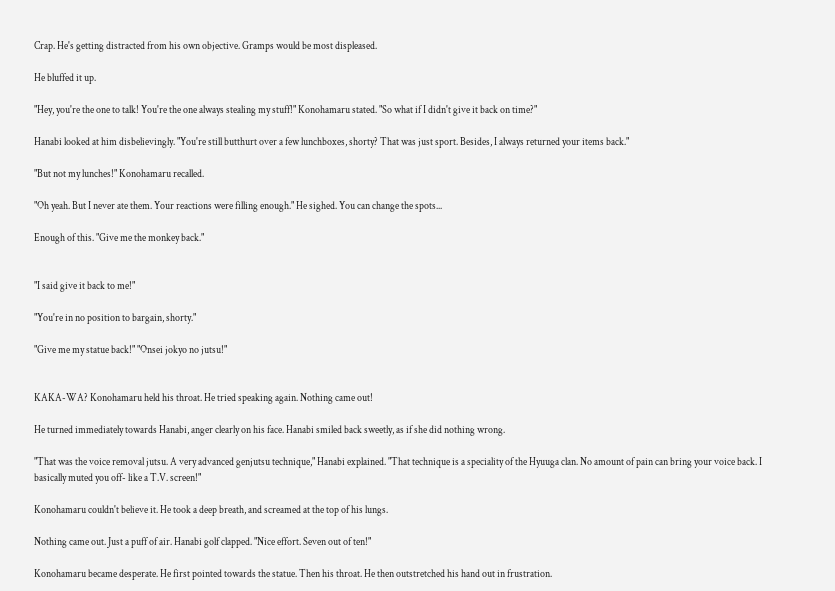Crap. He's getting distracted from his own objective. Gramps would be most displeased.

He bluffed it up.

"Hey, you're the one to talk! You're the one always stealing my stuff!" Konohamaru stated. "So what if I didn't give it back on time?"

Hanabi looked at him disbelievingly. "You're still butthurt over a few lunchboxes, shorty? That was just sport. Besides, I always returned your items back."

"But not my lunches!" Konohamaru recalled.

"Oh yeah. But I never ate them. Your reactions were filling enough." He sighed. You can change the spots...

Enough of this. "Give me the monkey back."


"I said give it back to me!"

"You're in no position to bargain, shorty."

"Give me my statue back!" "Onsei jokyo no jutsu!"


KAKA-WA? Konohamaru held his throat. He tried speaking again. Nothing came out!

He turned immediately towards Hanabi, anger clearly on his face. Hanabi smiled back sweetly, as if she did nothing wrong.

"That was the voice removal jutsu. A very advanced genjutsu technique," Hanabi explained. "That technique is a speciality of the Hyuuga clan. No amount of pain can bring your voice back. I basically muted you off- like a T.V. screen!"

Konohamaru couldn't believe it. He took a deep breath, and screamed at the top of his lungs.

Nothing came out. Just a puff of air. Hanabi golf clapped. "Nice effort. Seven out of ten!"

Konohamaru became desperate. He first pointed towards the statue. Then his throat. He then outstretched his hand out in frustration.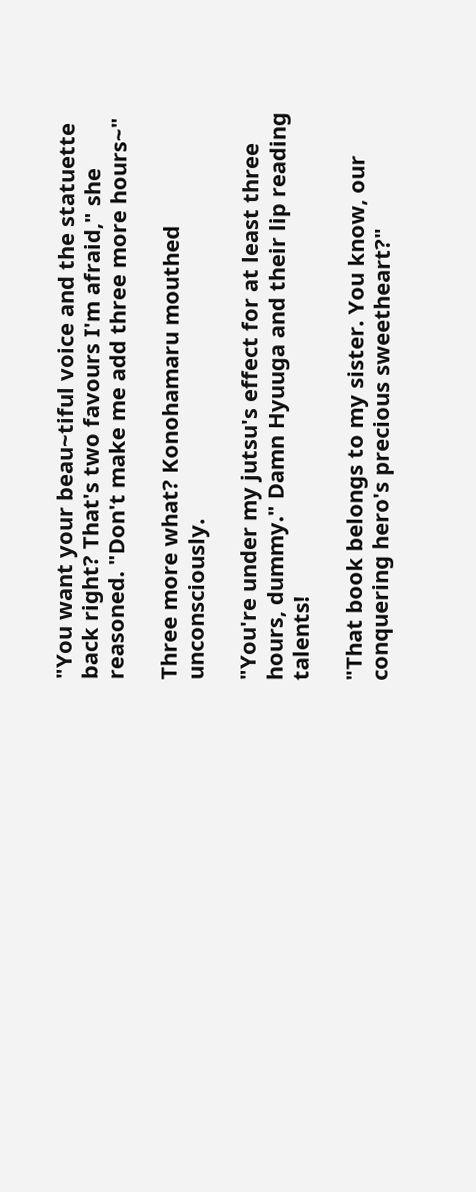"You want your beau~tiful voice and the statuette back right? That's two favours I'm afraid," she reasoned. "Don't make me add three more hours~"

Three more what? Konohamaru mouthed unconsciously.

"You're under my jutsu's effect for at least three hours, dummy." Damn Hyuuga and their lip reading talents!

"That book belongs to my sister. You know, our conquering hero's precious sweetheart?"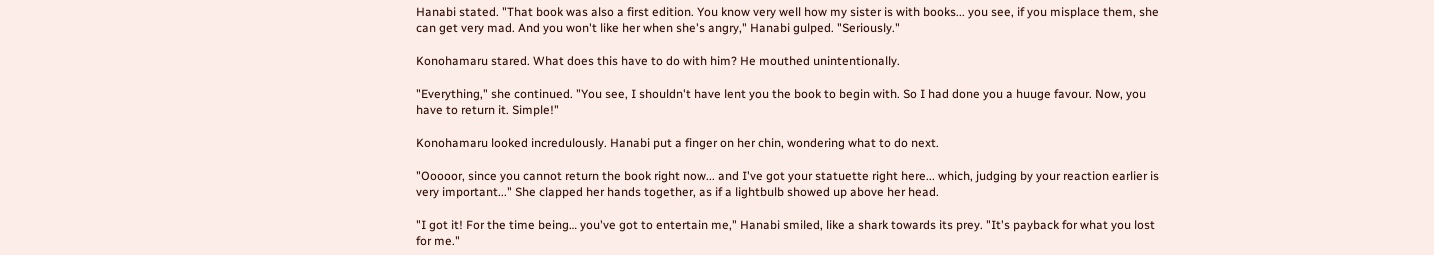Hanabi stated. "That book was also a first edition. You know very well how my sister is with books... you see, if you misplace them, she can get very mad. And you won't like her when she's angry," Hanabi gulped. "Seriously."

Konohamaru stared. What does this have to do with him? He mouthed unintentionally.

"Everything," she continued. "You see, I shouldn't have lent you the book to begin with. So I had done you a huuge favour. Now, you have to return it. Simple!"

Konohamaru looked incredulously. Hanabi put a finger on her chin, wondering what to do next.

"Ooooor, since you cannot return the book right now... and I've got your statuette right here... which, judging by your reaction earlier is very important..." She clapped her hands together, as if a lightbulb showed up above her head.

"I got it! For the time being… you've got to entertain me," Hanabi smiled, like a shark towards its prey. "It's payback for what you lost for me."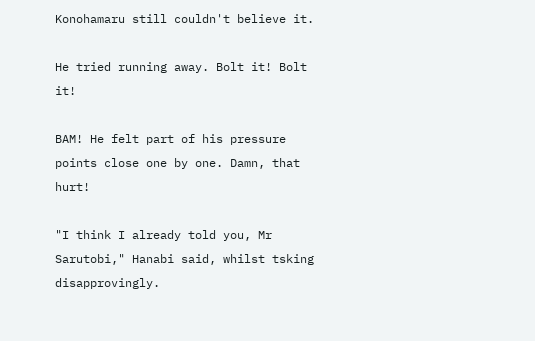Konohamaru still couldn't believe it.

He tried running away. Bolt it! Bolt it!

BAM! He felt part of his pressure points close one by one. Damn, that hurt!

"I think I already told you, Mr Sarutobi," Hanabi said, whilst tsking disapprovingly.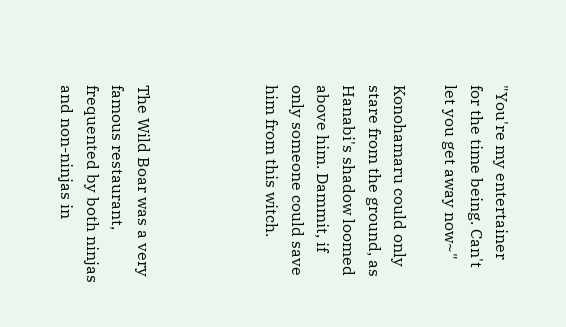"You're my entertainer for the time being. Can't let you get away now~"

Konohamaru could only stare from the ground, as Hanabi's shadow loomed above him. Dammit, if only someone could save him from this witch.




The Wild Boar was a very famous restaurant, frequented by both ninjas and non-ninjas in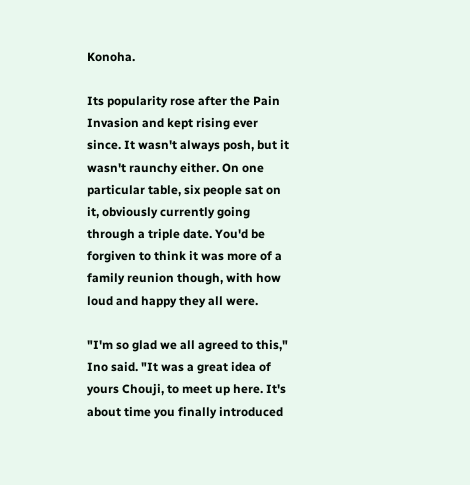Konoha.

Its popularity rose after the Pain Invasion and kept rising ever since. It wasn't always posh, but it wasn't raunchy either. On one particular table, six people sat on it, obviously currently going through a triple date. You'd be forgiven to think it was more of a family reunion though, with how loud and happy they all were.

"I'm so glad we all agreed to this," Ino said. "It was a great idea of yours Chouji, to meet up here. It's about time you finally introduced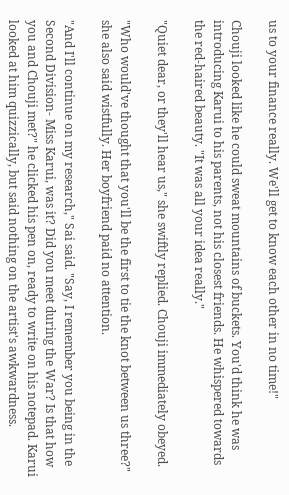us to your finance really. We'll get to know each other in no time!"

Chouji looked like he could sweat mountains of buckets. You'd think he was introducing Karui to his parents, not his closest friends. He whispered towards the red-haired beauty. "It was all your idea really."

"Quiet dear, or they'll hear us," she swiftly replied. Chouji immediately obeyed.

"Who would've thought that you'll be the first to tie the knot between us three?" she also said wistfully. Her boyfriend paid no attention.

"And I'll continue on my research," Sai said. "Say, I remember you being in the Second Division- Miss Karui, was it? Did you meet during the War? Is that how you and Chouji met?" he clicked his pen on, ready to write on his notepad. Karui looked at him quizzically, but said nothing on the artist's awkwardness.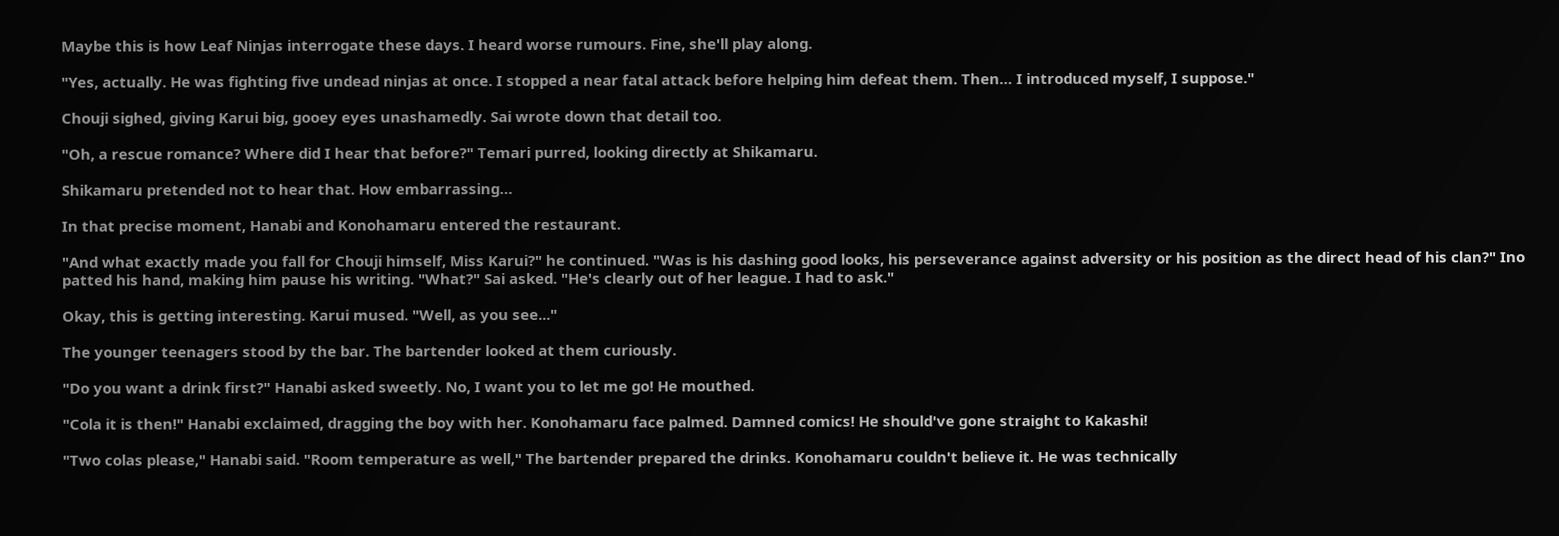Maybe this is how Leaf Ninjas interrogate these days. I heard worse rumours. Fine, she'll play along.

"Yes, actually. He was fighting five undead ninjas at once. I stopped a near fatal attack before helping him defeat them. Then… I introduced myself, I suppose."

Chouji sighed, giving Karui big, gooey eyes unashamedly. Sai wrote down that detail too.

"Oh, a rescue romance? Where did I hear that before?" Temari purred, looking directly at Shikamaru.

Shikamaru pretended not to hear that. How embarrassing…

In that precise moment, Hanabi and Konohamaru entered the restaurant.

"And what exactly made you fall for Chouji himself, Miss Karui?" he continued. "Was is his dashing good looks, his perseverance against adversity or his position as the direct head of his clan?" Ino patted his hand, making him pause his writing. "What?" Sai asked. "He's clearly out of her league. I had to ask."

Okay, this is getting interesting. Karui mused. "Well, as you see..."

The younger teenagers stood by the bar. The bartender looked at them curiously.

"Do you want a drink first?" Hanabi asked sweetly. No, I want you to let me go! He mouthed.

"Cola it is then!" Hanabi exclaimed, dragging the boy with her. Konohamaru face palmed. Damned comics! He should've gone straight to Kakashi!

"Two colas please," Hanabi said. "Room temperature as well," The bartender prepared the drinks. Konohamaru couldn't believe it. He was technically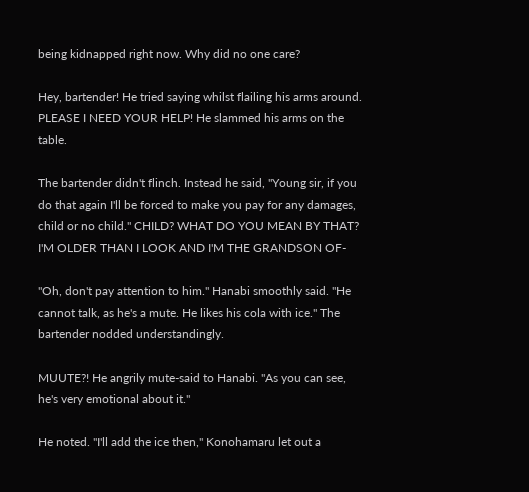being kidnapped right now. Why did no one care?

Hey, bartender! He tried saying whilst flailing his arms around. PLEASE I NEED YOUR HELP! He slammed his arms on the table.

The bartender didn't flinch. Instead he said, "Young sir, if you do that again I'll be forced to make you pay for any damages, child or no child." CHILD? WHAT DO YOU MEAN BY THAT? I'M OLDER THAN I LOOK AND I'M THE GRANDSON OF-

"Oh, don't pay attention to him." Hanabi smoothly said. "He cannot talk, as he's a mute. He likes his cola with ice." The bartender nodded understandingly.

MUUTE?! He angrily mute-said to Hanabi. "As you can see, he's very emotional about it."

He noted. "I'll add the ice then," Konohamaru let out a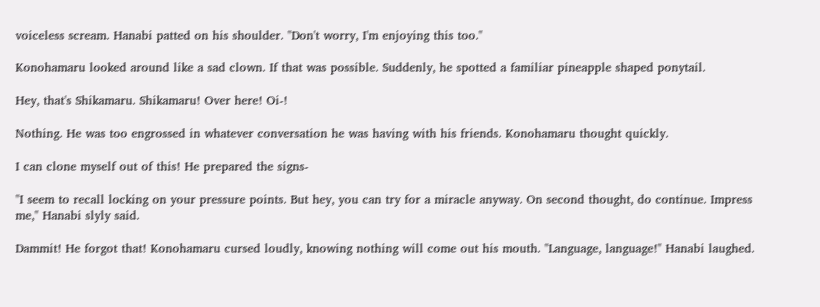voiceless scream. Hanabi patted on his shoulder. "Don't worry, I'm enjoying this too."

Konohamaru looked around like a sad clown. If that was possible. Suddenly, he spotted a familiar pineapple shaped ponytail.

Hey, that's Shikamaru. Shikamaru! Over here! Oi-!

Nothing. He was too engrossed in whatever conversation he was having with his friends. Konohamaru thought quickly.

I can clone myself out of this! He prepared the signs-

"I seem to recall locking on your pressure points. But hey, you can try for a miracle anyway. On second thought, do continue. Impress me," Hanabi slyly said.

Dammit! He forgot that! Konohamaru cursed loudly, knowing nothing will come out his mouth. "Language, language!" Hanabi laughed.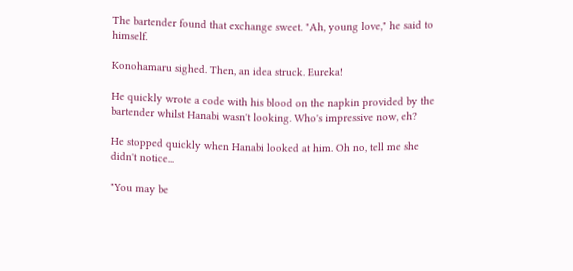The bartender found that exchange sweet. "Ah, young love," he said to himself.

Konohamaru sighed. Then, an idea struck. Eureka!

He quickly wrote a code with his blood on the napkin provided by the bartender whilst Hanabi wasn't looking. Who's impressive now, eh?

He stopped quickly when Hanabi looked at him. Oh no, tell me she didn't notice...

"You may be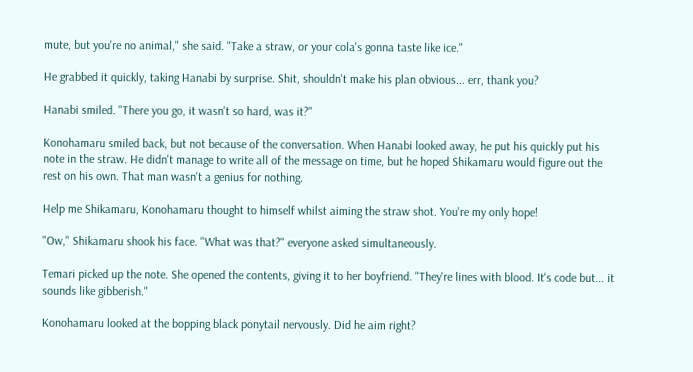mute, but you're no animal," she said. "Take a straw, or your cola's gonna taste like ice."

He grabbed it quickly, taking Hanabi by surprise. Shit, shouldn't make his plan obvious... err, thank you?

Hanabi smiled. "There you go, it wasn't so hard, was it?"

Konohamaru smiled back, but not because of the conversation. When Hanabi looked away, he put his quickly put his note in the straw. He didn't manage to write all of the message on time, but he hoped Shikamaru would figure out the rest on his own. That man wasn't a genius for nothing.

Help me Shikamaru, Konohamaru thought to himself whilst aiming the straw shot. You're my only hope!

"Ow," Shikamaru shook his face. "What was that?" everyone asked simultaneously.

Temari picked up the note. She opened the contents, giving it to her boyfriend. "They're lines with blood. It's code but... it sounds like gibberish."

Konohamaru looked at the bopping black ponytail nervously. Did he aim right?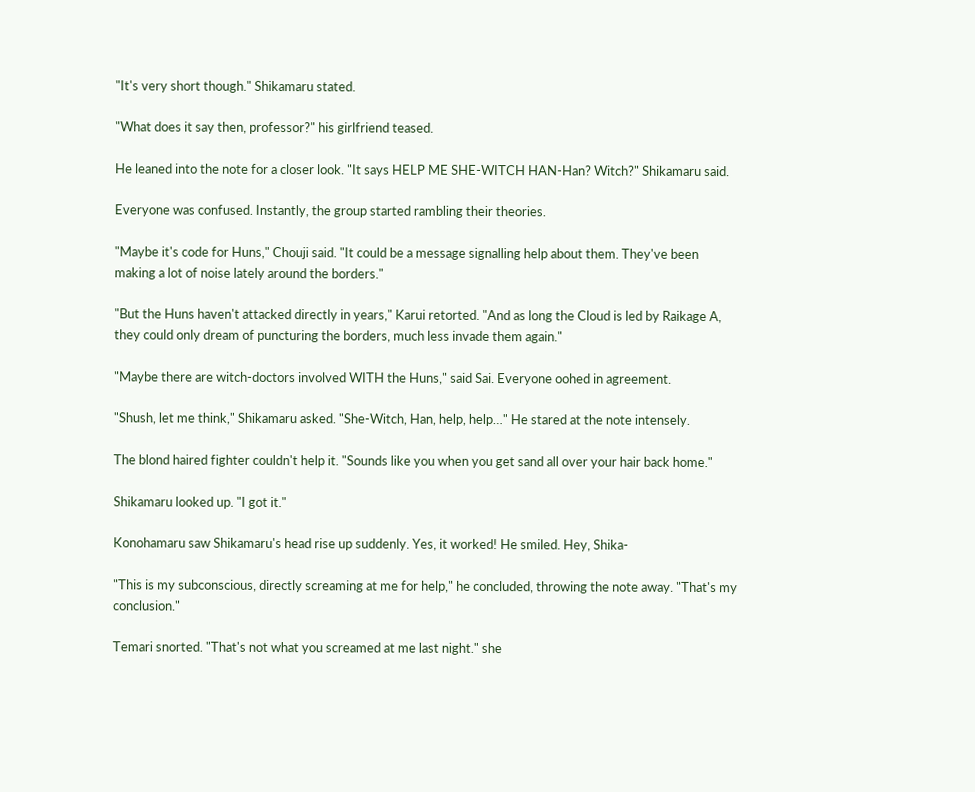"It's very short though." Shikamaru stated.

"What does it say then, professor?" his girlfriend teased.

He leaned into the note for a closer look. "It says HELP ME SHE-WITCH HAN-Han? Witch?" Shikamaru said.

Everyone was confused. Instantly, the group started rambling their theories.

"Maybe it's code for Huns," Chouji said. "It could be a message signalling help about them. They've been making a lot of noise lately around the borders."

"But the Huns haven't attacked directly in years," Karui retorted. "And as long the Cloud is led by Raikage A, they could only dream of puncturing the borders, much less invade them again."

"Maybe there are witch-doctors involved WITH the Huns," said Sai. Everyone oohed in agreement.

"Shush, let me think," Shikamaru asked. "She-Witch, Han, help, help…" He stared at the note intensely.

The blond haired fighter couldn't help it. "Sounds like you when you get sand all over your hair back home."

Shikamaru looked up. "I got it."

Konohamaru saw Shikamaru's head rise up suddenly. Yes, it worked! He smiled. Hey, Shika-

"This is my subconscious, directly screaming at me for help," he concluded, throwing the note away. "That's my conclusion."

Temari snorted. "That's not what you screamed at me last night." she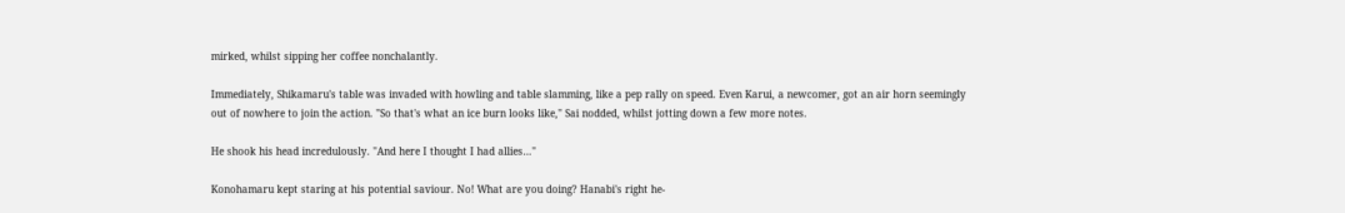mirked, whilst sipping her coffee nonchalantly.

Immediately, Shikamaru's table was invaded with howling and table slamming, like a pep rally on speed. Even Karui, a newcomer, got an air horn seemingly out of nowhere to join the action. "So that's what an ice burn looks like," Sai nodded, whilst jotting down a few more notes.

He shook his head incredulously. "And here I thought I had allies…"

Konohamaru kept staring at his potential saviour. No! What are you doing? Hanabi's right he-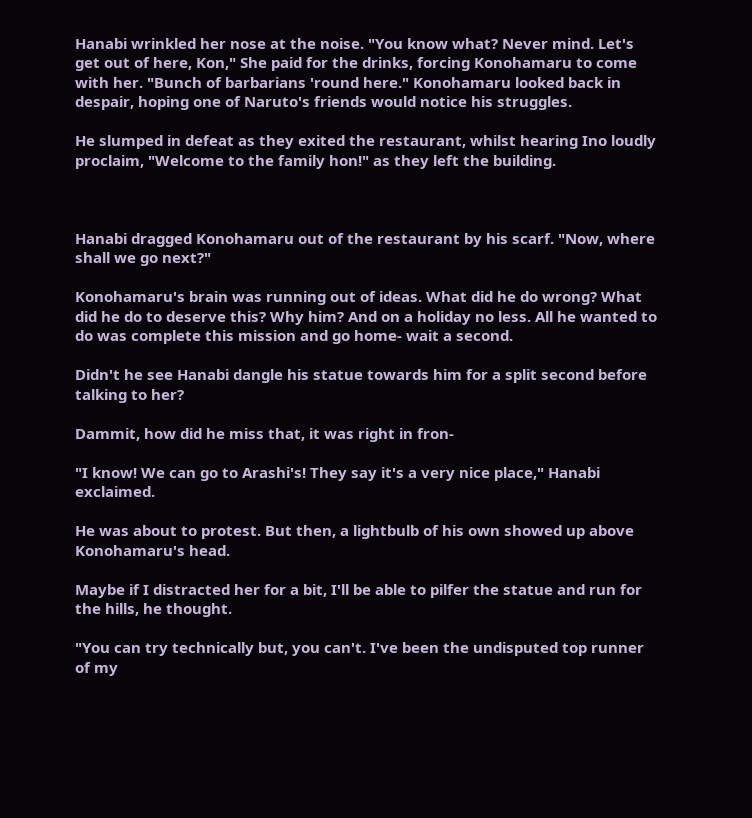Hanabi wrinkled her nose at the noise. "You know what? Never mind. Let's get out of here, Kon," She paid for the drinks, forcing Konohamaru to come with her. "Bunch of barbarians 'round here." Konohamaru looked back in despair, hoping one of Naruto's friends would notice his struggles.

He slumped in defeat as they exited the restaurant, whilst hearing Ino loudly proclaim, "Welcome to the family hon!" as they left the building.



Hanabi dragged Konohamaru out of the restaurant by his scarf. "Now, where shall we go next?"

Konohamaru's brain was running out of ideas. What did he do wrong? What did he do to deserve this? Why him? And on a holiday no less. All he wanted to do was complete this mission and go home- wait a second.

Didn't he see Hanabi dangle his statue towards him for a split second before talking to her?

Dammit, how did he miss that, it was right in fron-

"I know! We can go to Arashi's! They say it's a very nice place," Hanabi exclaimed.

He was about to protest. But then, a lightbulb of his own showed up above Konohamaru's head.

Maybe if I distracted her for a bit, I'll be able to pilfer the statue and run for the hills, he thought.

"You can try technically but, you can't. I've been the undisputed top runner of my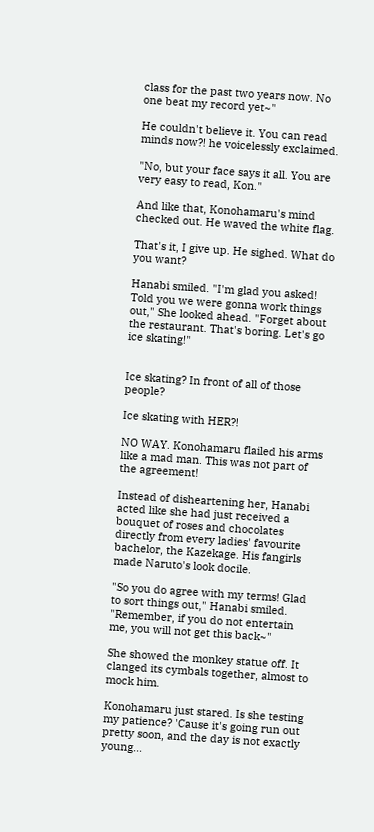class for the past two years now. No one beat my record yet~"

He couldn't believe it. You can read minds now?! he voicelessly exclaimed.

"No, but your face says it all. You are very easy to read, Kon."

And like that, Konohamaru's mind checked out. He waved the white flag.

That's it, I give up. He sighed. What do you want?

Hanabi smiled. "I'm glad you asked! Told you we were gonna work things out," She looked ahead. "Forget about the restaurant. That's boring. Let's go ice skating!"


Ice skating? In front of all of those people?

Ice skating with HER?!

NO WAY. Konohamaru flailed his arms like a mad man. This was not part of the agreement!

Instead of disheartening her, Hanabi acted like she had just received a bouquet of roses and chocolates directly from every ladies' favourite bachelor, the Kazekage. His fangirls made Naruto's look docile.

"So you do agree with my terms! Glad to sort things out," Hanabi smiled. "Remember, if you do not entertain me, you will not get this back~"

She showed the monkey statue off. It clanged its cymbals together, almost to mock him.

Konohamaru just stared. Is she testing my patience? 'Cause it's going run out pretty soon, and the day is not exactly young...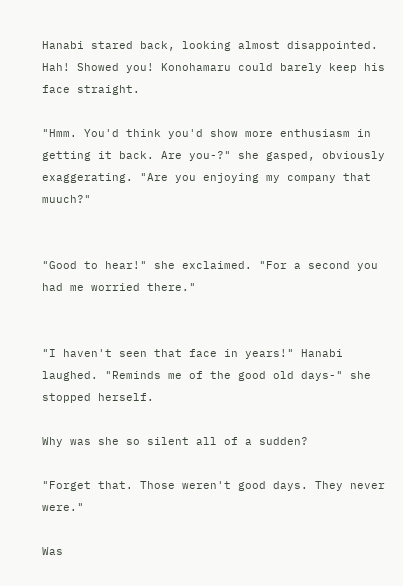Hanabi stared back, looking almost disappointed. Hah! Showed you! Konohamaru could barely keep his face straight.

"Hmm. You'd think you'd show more enthusiasm in getting it back. Are you-?" she gasped, obviously exaggerating. "Are you enjoying my company that muuch?"


"Good to hear!" she exclaimed. "For a second you had me worried there."


"I haven't seen that face in years!" Hanabi laughed. "Reminds me of the good old days-" she stopped herself.

Why was she so silent all of a sudden?

"Forget that. Those weren't good days. They never were."

Was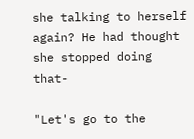she talking to herself again? He had thought she stopped doing that-

"Let's go to the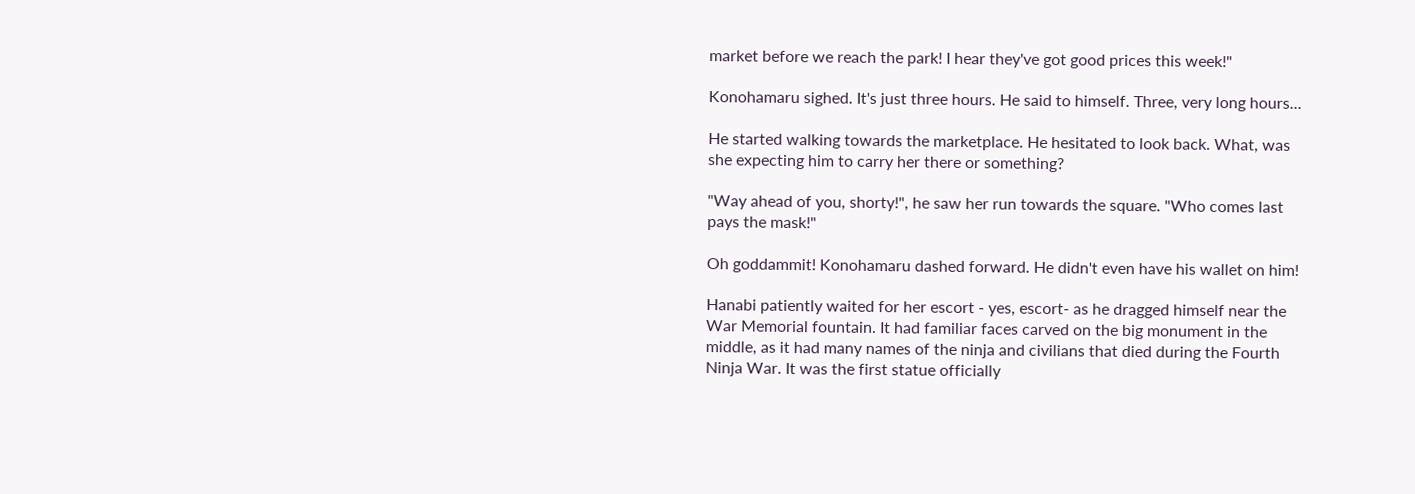market before we reach the park! I hear they've got good prices this week!"

Konohamaru sighed. It's just three hours. He said to himself. Three, very long hours...

He started walking towards the marketplace. He hesitated to look back. What, was she expecting him to carry her there or something?

"Way ahead of you, shorty!", he saw her run towards the square. "Who comes last pays the mask!"

Oh goddammit! Konohamaru dashed forward. He didn't even have his wallet on him!

Hanabi patiently waited for her escort - yes, escort- as he dragged himself near the War Memorial fountain. It had familiar faces carved on the big monument in the middle, as it had many names of the ninja and civilians that died during the Fourth Ninja War. It was the first statue officially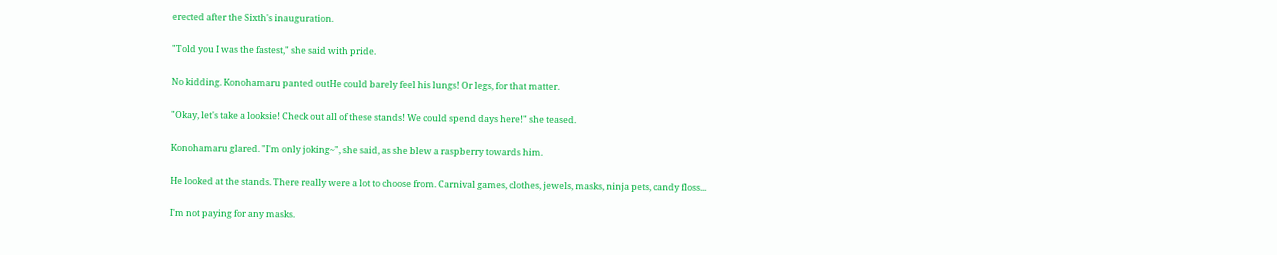erected after the Sixth's inauguration.

"Told you I was the fastest," she said with pride.

No kidding. Konohamaru panted outHe could barely feel his lungs! Or legs, for that matter.

"Okay, let's take a looksie! Check out all of these stands! We could spend days here!" she teased.

Konohamaru glared. "I'm only joking~", she said, as she blew a raspberry towards him.

He looked at the stands. There really were a lot to choose from. Carnival games, clothes, jewels, masks, ninja pets, candy floss...

I'm not paying for any masks.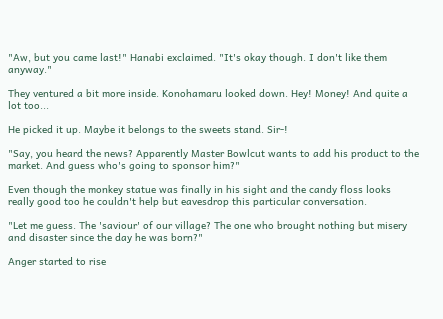"Aw, but you came last!" Hanabi exclaimed. "It's okay though. I don't like them anyway."

They ventured a bit more inside. Konohamaru looked down. Hey! Money! And quite a lot too...

He picked it up. Maybe it belongs to the sweets stand. Sir-!

"Say, you heard the news? Apparently Master Bowlcut wants to add his product to the market. And guess who's going to sponsor him?"

Even though the monkey statue was finally in his sight and the candy floss looks really good too he couldn't help but eavesdrop this particular conversation.

"Let me guess. The 'saviour' of our village? The one who brought nothing but misery and disaster since the day he was born?"

Anger started to rise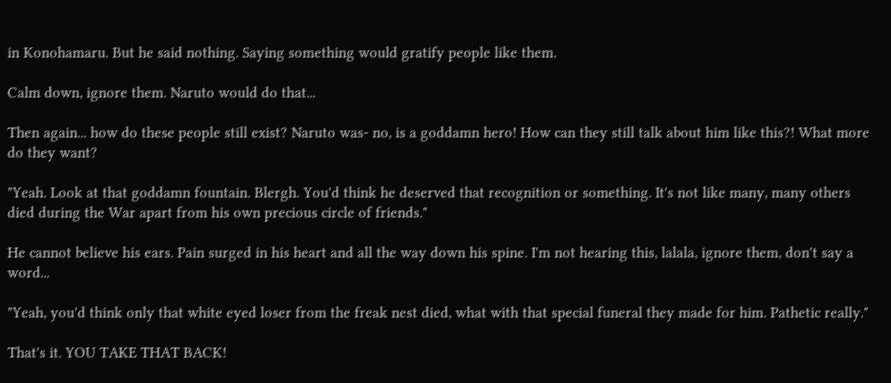in Konohamaru. But he said nothing. Saying something would gratify people like them.

Calm down, ignore them. Naruto would do that...

Then again... how do these people still exist? Naruto was- no, is a goddamn hero! How can they still talk about him like this?! What more do they want?

"Yeah. Look at that goddamn fountain. Blergh. You'd think he deserved that recognition or something. It's not like many, many others died during the War apart from his own precious circle of friends."

He cannot believe his ears. Pain surged in his heart and all the way down his spine. I'm not hearing this, lalala, ignore them, don't say a word...

"Yeah, you'd think only that white eyed loser from the freak nest died, what with that special funeral they made for him. Pathetic really."

That's it. YOU TAKE THAT BACK!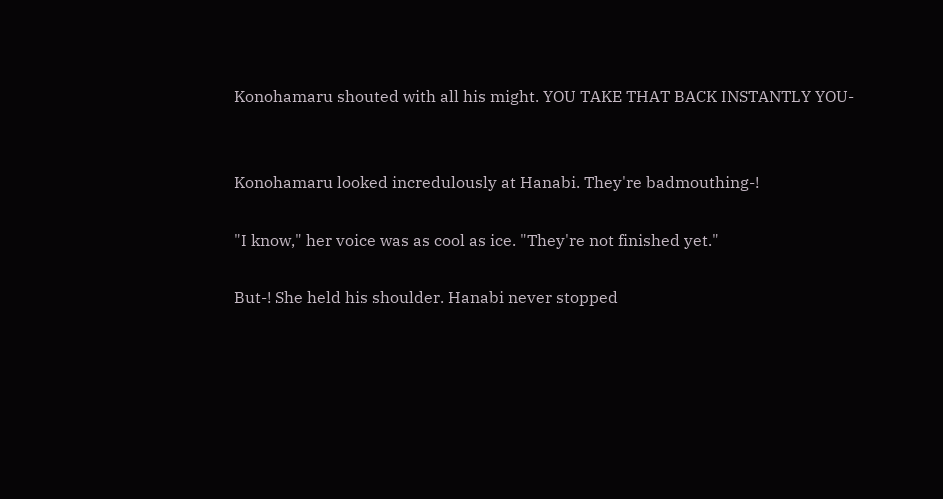Konohamaru shouted with all his might. YOU TAKE THAT BACK INSTANTLY YOU-


Konohamaru looked incredulously at Hanabi. They're badmouthing-!

"I know," her voice was as cool as ice. "They're not finished yet."

But-! She held his shoulder. Hanabi never stopped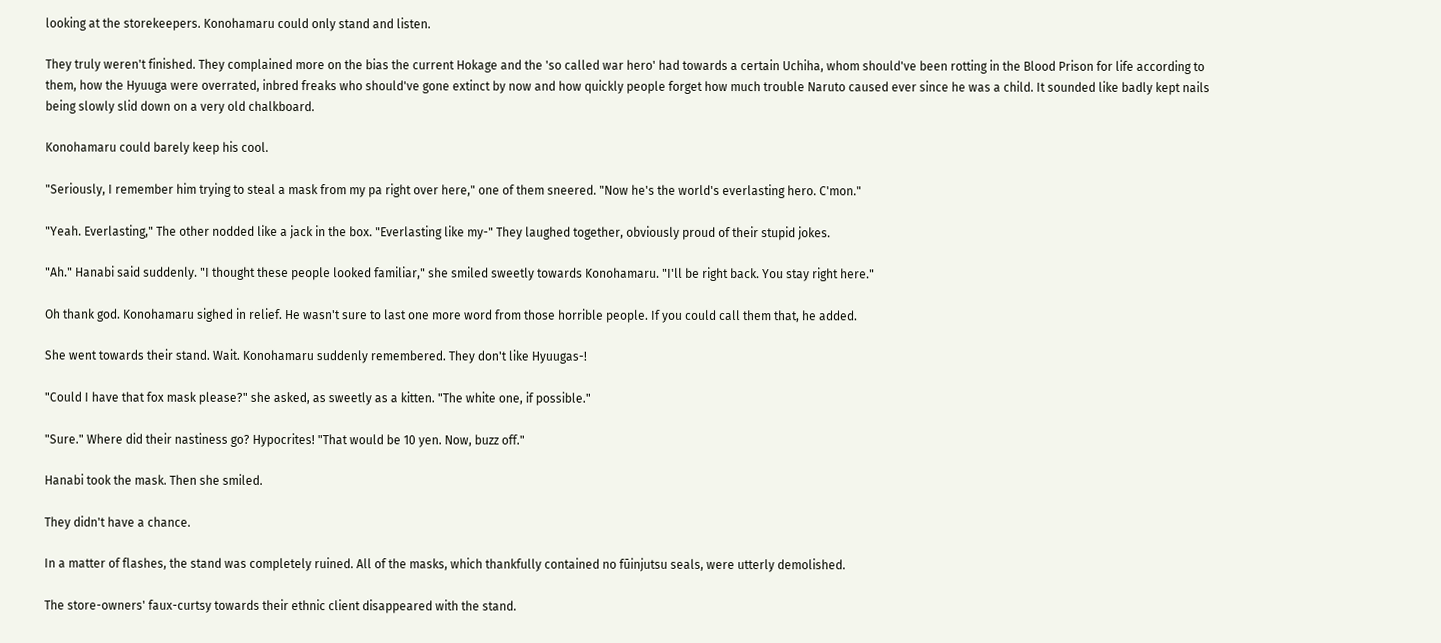looking at the storekeepers. Konohamaru could only stand and listen.

They truly weren't finished. They complained more on the bias the current Hokage and the 'so called war hero' had towards a certain Uchiha, whom should've been rotting in the Blood Prison for life according to them, how the Hyuuga were overrated, inbred freaks who should've gone extinct by now and how quickly people forget how much trouble Naruto caused ever since he was a child. It sounded like badly kept nails being slowly slid down on a very old chalkboard.

Konohamaru could barely keep his cool.

"Seriously, I remember him trying to steal a mask from my pa right over here," one of them sneered. "Now he's the world's everlasting hero. C'mon."

"Yeah. Everlasting," The other nodded like a jack in the box. "Everlasting like my-" They laughed together, obviously proud of their stupid jokes.

"Ah." Hanabi said suddenly. "I thought these people looked familiar," she smiled sweetly towards Konohamaru. "I'll be right back. You stay right here."

Oh thank god. Konohamaru sighed in relief. He wasn't sure to last one more word from those horrible people. If you could call them that, he added.

She went towards their stand. Wait. Konohamaru suddenly remembered. They don't like Hyuugas-!

"Could I have that fox mask please?" she asked, as sweetly as a kitten. "The white one, if possible."

"Sure." Where did their nastiness go? Hypocrites! "That would be 10 yen. Now, buzz off."

Hanabi took the mask. Then she smiled.

They didn't have a chance.

In a matter of flashes, the stand was completely ruined. All of the masks, which thankfully contained no fūinjutsu seals, were utterly demolished.

The store-owners' faux-curtsy towards their ethnic client disappeared with the stand.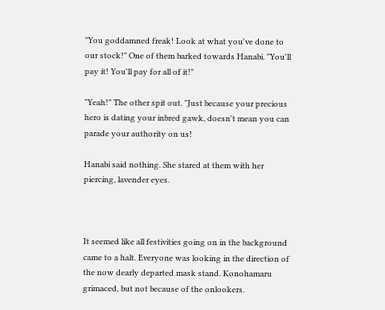"You goddamned freak! Look at what you've done to our stock!" One of them barked towards Hanabi. "You'll pay it! You'll pay for all of it!"

"Yeah!" The other spit out. "Just because your precious hero is dating your inbred gawk, doesn't mean you can parade your authority on us!

Hanabi said nothing. She stared at them with her piercing, lavender eyes.



It seemed like all festivities going on in the background came to a halt. Everyone was looking in the direction of the now dearly departed mask stand. Konohamaru grimaced, but not because of the onlookers.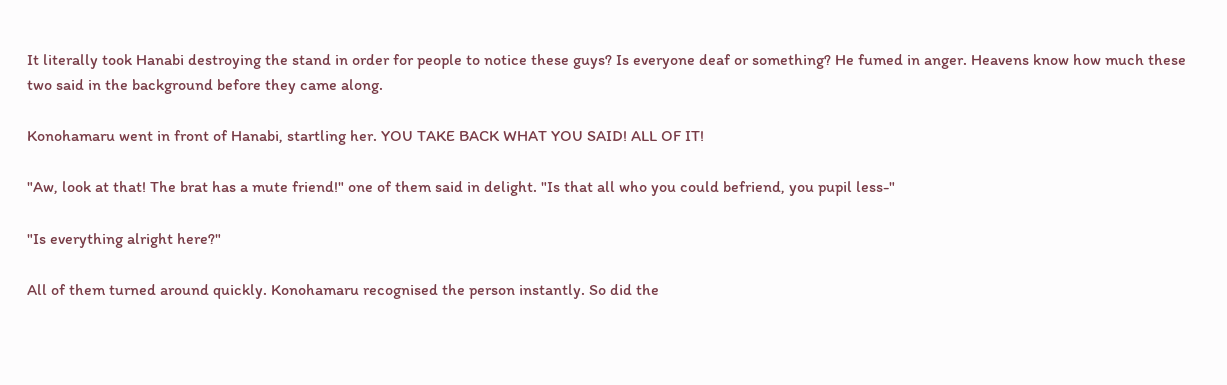It literally took Hanabi destroying the stand in order for people to notice these guys? Is everyone deaf or something? He fumed in anger. Heavens know how much these two said in the background before they came along.

Konohamaru went in front of Hanabi, startling her. YOU TAKE BACK WHAT YOU SAID! ALL OF IT!

"Aw, look at that! The brat has a mute friend!" one of them said in delight. "Is that all who you could befriend, you pupil less-"

"Is everything alright here?"

All of them turned around quickly. Konohamaru recognised the person instantly. So did the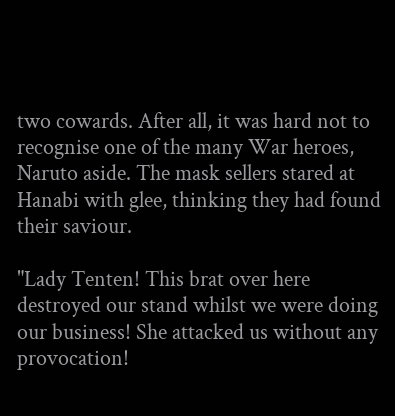two cowards. After all, it was hard not to recognise one of the many War heroes, Naruto aside. The mask sellers stared at Hanabi with glee, thinking they had found their saviour.

"Lady Tenten! This brat over here destroyed our stand whilst we were doing our business! She attacked us without any provocation!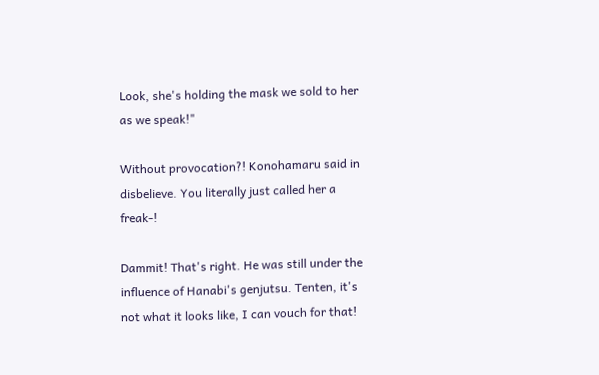Look, she's holding the mask we sold to her as we speak!"

Without provocation?! Konohamaru said in disbelieve. You literally just called her a freak-!

Dammit! That's right. He was still under the influence of Hanabi's genjutsu. Tenten, it's not what it looks like, I can vouch for that!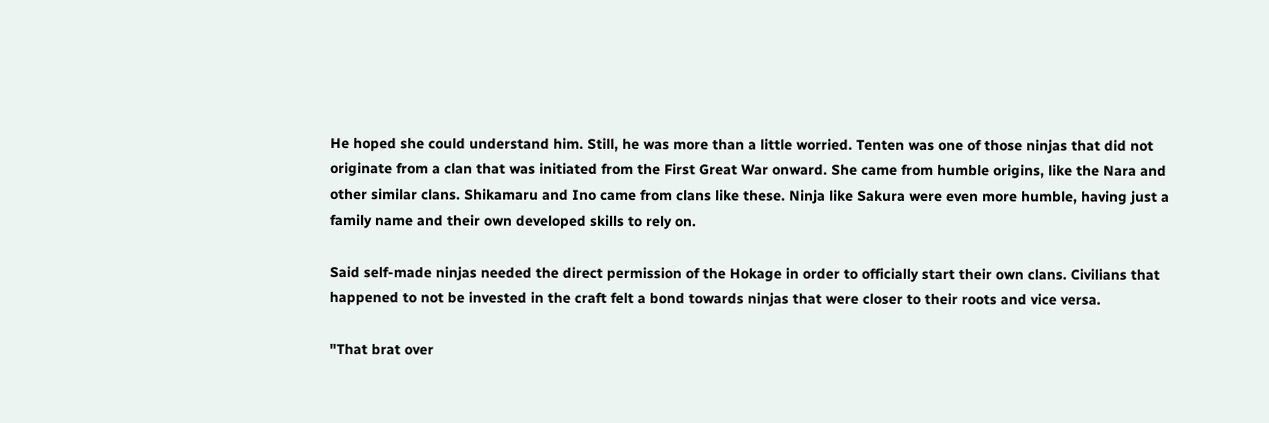He hoped she could understand him. Still, he was more than a little worried. Tenten was one of those ninjas that did not originate from a clan that was initiated from the First Great War onward. She came from humble origins, like the Nara and other similar clans. Shikamaru and Ino came from clans like these. Ninja like Sakura were even more humble, having just a family name and their own developed skills to rely on.

Said self-made ninjas needed the direct permission of the Hokage in order to officially start their own clans. Civilians that happened to not be invested in the craft felt a bond towards ninjas that were closer to their roots and vice versa.

"That brat over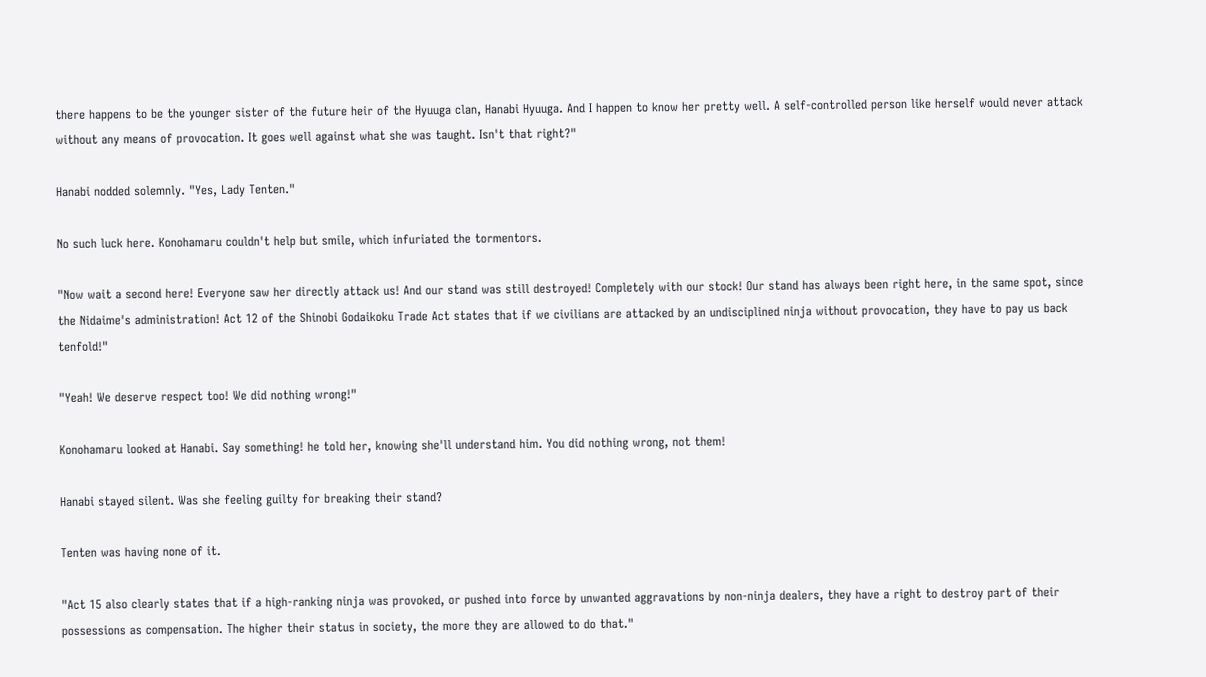there happens to be the younger sister of the future heir of the Hyuuga clan, Hanabi Hyuuga. And I happen to know her pretty well. A self-controlled person like herself would never attack without any means of provocation. It goes well against what she was taught. Isn't that right?"

Hanabi nodded solemnly. "Yes, Lady Tenten."

No such luck here. Konohamaru couldn't help but smile, which infuriated the tormentors.

"Now wait a second here! Everyone saw her directly attack us! And our stand was still destroyed! Completely with our stock! Our stand has always been right here, in the same spot, since the Nidaime's administration! Act 12 of the Shinobi Godaikoku Trade Act states that if we civilians are attacked by an undisciplined ninja without provocation, they have to pay us back tenfold!"

"Yeah! We deserve respect too! We did nothing wrong!"

Konohamaru looked at Hanabi. Say something! he told her, knowing she'll understand him. You did nothing wrong, not them!

Hanabi stayed silent. Was she feeling guilty for breaking their stand?

Tenten was having none of it.

"Act 15 also clearly states that if a high-ranking ninja was provoked, or pushed into force by unwanted aggravations by non-ninja dealers, they have a right to destroy part of their possessions as compensation. The higher their status in society, the more they are allowed to do that."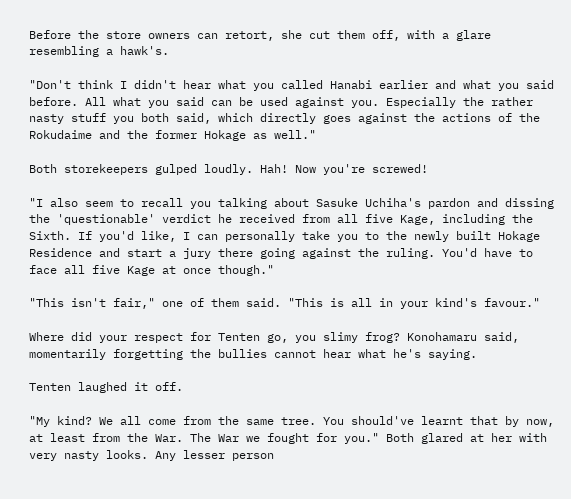Before the store owners can retort, she cut them off, with a glare resembling a hawk's.

"Don't think I didn't hear what you called Hanabi earlier and what you said before. All what you said can be used against you. Especially the rather nasty stuff you both said, which directly goes against the actions of the Rokudaime and the former Hokage as well."

Both storekeepers gulped loudly. Hah! Now you're screwed!

"I also seem to recall you talking about Sasuke Uchiha's pardon and dissing the 'questionable' verdict he received from all five Kage, including the Sixth. If you'd like, I can personally take you to the newly built Hokage Residence and start a jury there going against the ruling. You'd have to face all five Kage at once though."

"This isn't fair," one of them said. "This is all in your kind's favour."

Where did your respect for Tenten go, you slimy frog? Konohamaru said, momentarily forgetting the bullies cannot hear what he's saying.

Tenten laughed it off.

"My kind? We all come from the same tree. You should've learnt that by now, at least from the War. The War we fought for you." Both glared at her with very nasty looks. Any lesser person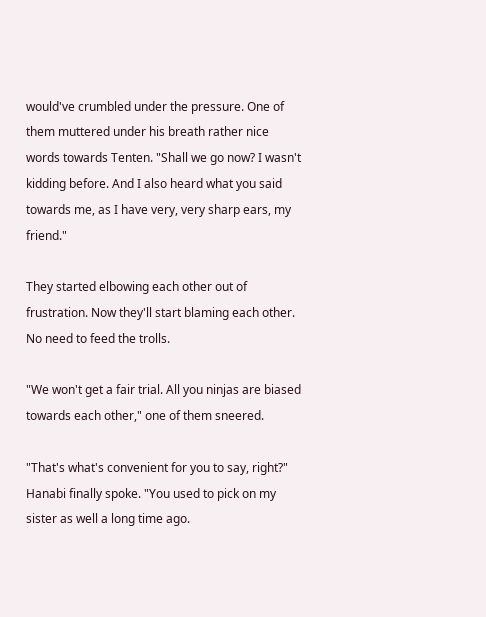would've crumbled under the pressure. One of them muttered under his breath rather nice words towards Tenten. "Shall we go now? I wasn't kidding before. And I also heard what you said towards me, as I have very, very sharp ears, my friend."

They started elbowing each other out of frustration. Now they'll start blaming each other. No need to feed the trolls.

"We won't get a fair trial. All you ninjas are biased towards each other," one of them sneered.

"That's what's convenient for you to say, right?" Hanabi finally spoke. "You used to pick on my sister as well a long time ago.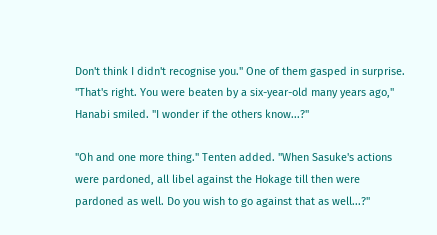Don't think I didn't recognise you." One of them gasped in surprise. "That's right. You were beaten by a six-year-old many years ago," Hanabi smiled. "I wonder if the others know...?"

"Oh and one more thing." Tenten added. "When Sasuke's actions were pardoned, all libel against the Hokage till then were pardoned as well. Do you wish to go against that as well...?"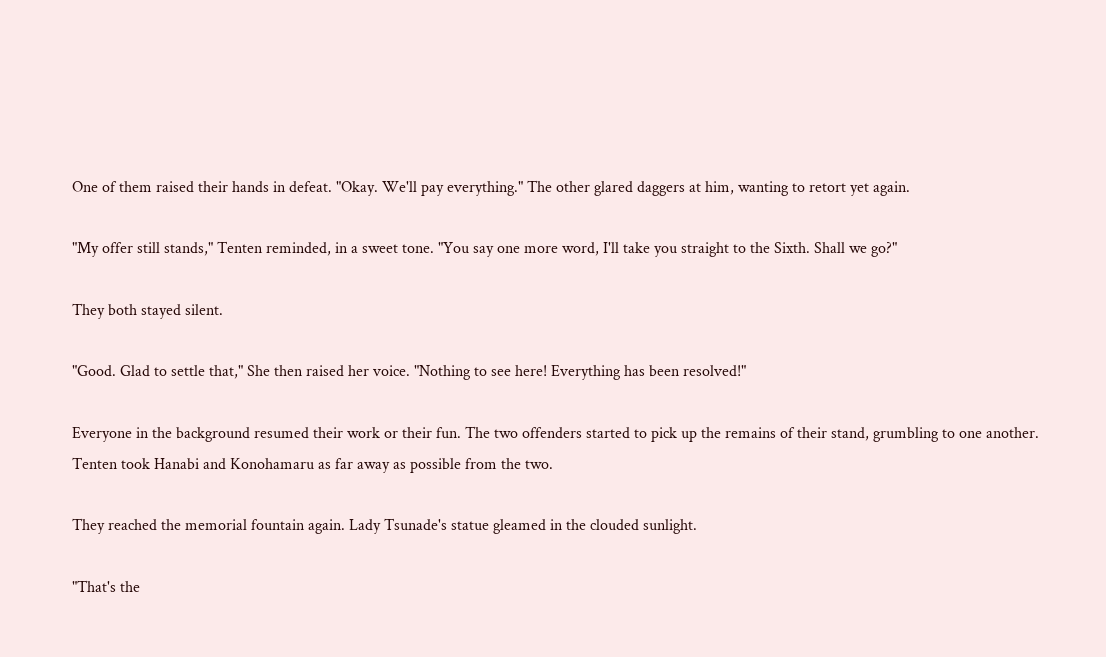One of them raised their hands in defeat. "Okay. We'll pay everything." The other glared daggers at him, wanting to retort yet again.

"My offer still stands," Tenten reminded, in a sweet tone. "You say one more word, I'll take you straight to the Sixth. Shall we go?"

They both stayed silent.

"Good. Glad to settle that," She then raised her voice. "Nothing to see here! Everything has been resolved!"

Everyone in the background resumed their work or their fun. The two offenders started to pick up the remains of their stand, grumbling to one another. Tenten took Hanabi and Konohamaru as far away as possible from the two.

They reached the memorial fountain again. Lady Tsunade's statue gleamed in the clouded sunlight.

"That's the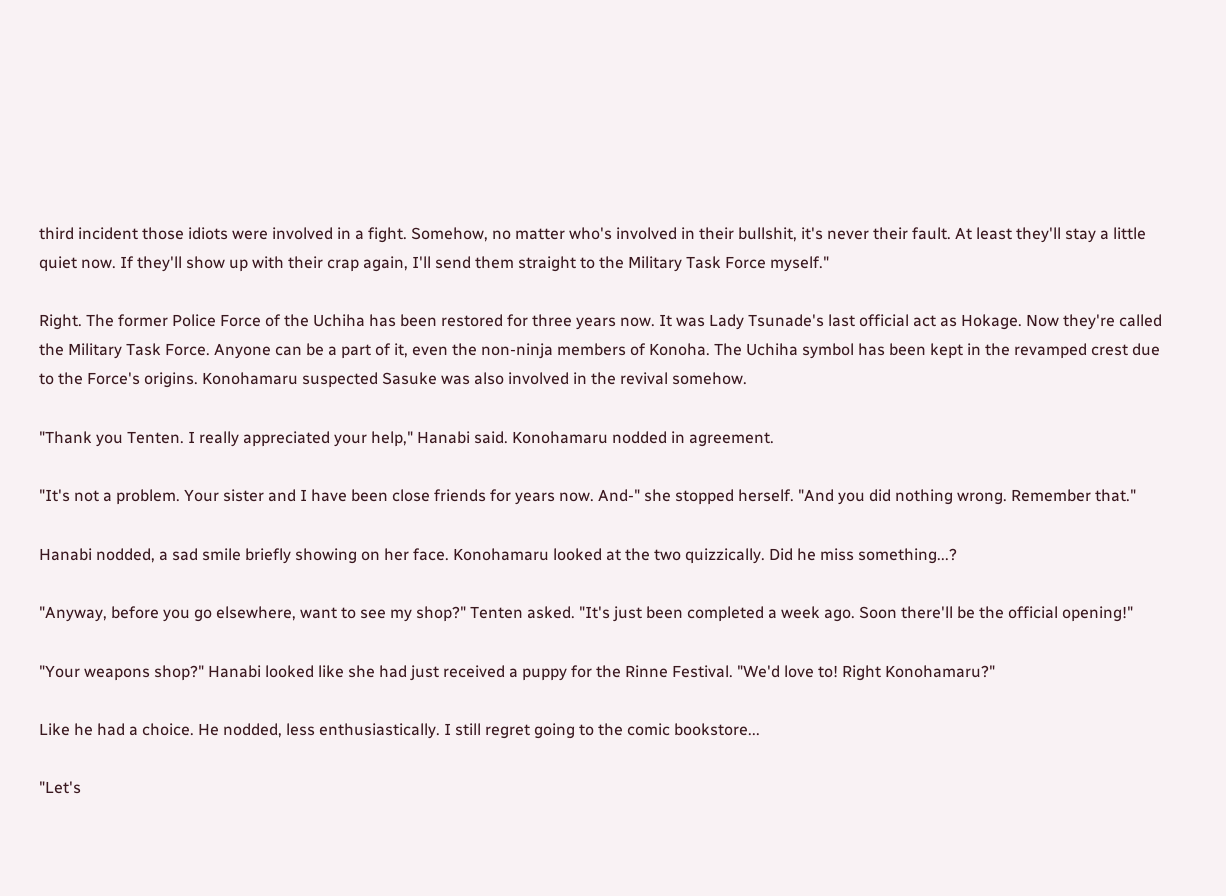third incident those idiots were involved in a fight. Somehow, no matter who's involved in their bullshit, it's never their fault. At least they'll stay a little quiet now. If they'll show up with their crap again, I'll send them straight to the Military Task Force myself."

Right. The former Police Force of the Uchiha has been restored for three years now. It was Lady Tsunade's last official act as Hokage. Now they're called the Military Task Force. Anyone can be a part of it, even the non-ninja members of Konoha. The Uchiha symbol has been kept in the revamped crest due to the Force's origins. Konohamaru suspected Sasuke was also involved in the revival somehow.

"Thank you Tenten. I really appreciated your help," Hanabi said. Konohamaru nodded in agreement.

"It's not a problem. Your sister and I have been close friends for years now. And-" she stopped herself. "And you did nothing wrong. Remember that."

Hanabi nodded, a sad smile briefly showing on her face. Konohamaru looked at the two quizzically. Did he miss something...?

"Anyway, before you go elsewhere, want to see my shop?" Tenten asked. "It's just been completed a week ago. Soon there'll be the official opening!"

"Your weapons shop?" Hanabi looked like she had just received a puppy for the Rinne Festival. "We'd love to! Right Konohamaru?"

Like he had a choice. He nodded, less enthusiastically. I still regret going to the comic bookstore...

"Let's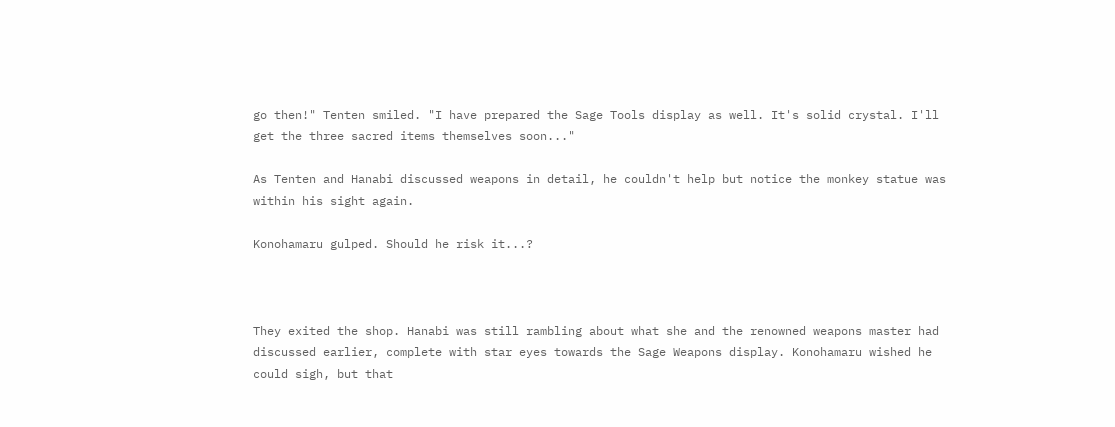go then!" Tenten smiled. "I have prepared the Sage Tools display as well. It's solid crystal. I'll get the three sacred items themselves soon..."

As Tenten and Hanabi discussed weapons in detail, he couldn't help but notice the monkey statue was within his sight again.

Konohamaru gulped. Should he risk it...?



They exited the shop. Hanabi was still rambling about what she and the renowned weapons master had discussed earlier, complete with star eyes towards the Sage Weapons display. Konohamaru wished he could sigh, but that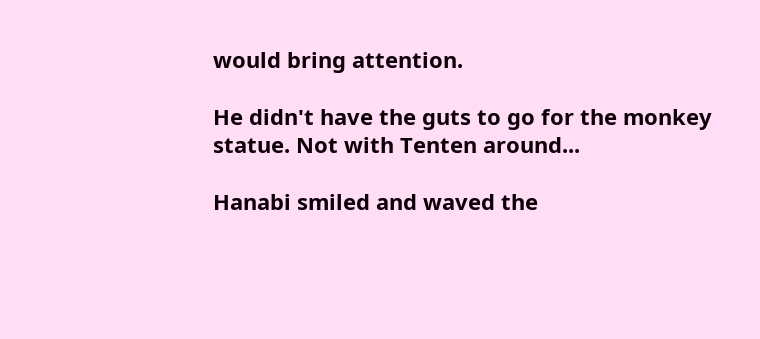would bring attention.

He didn't have the guts to go for the monkey statue. Not with Tenten around...

Hanabi smiled and waved the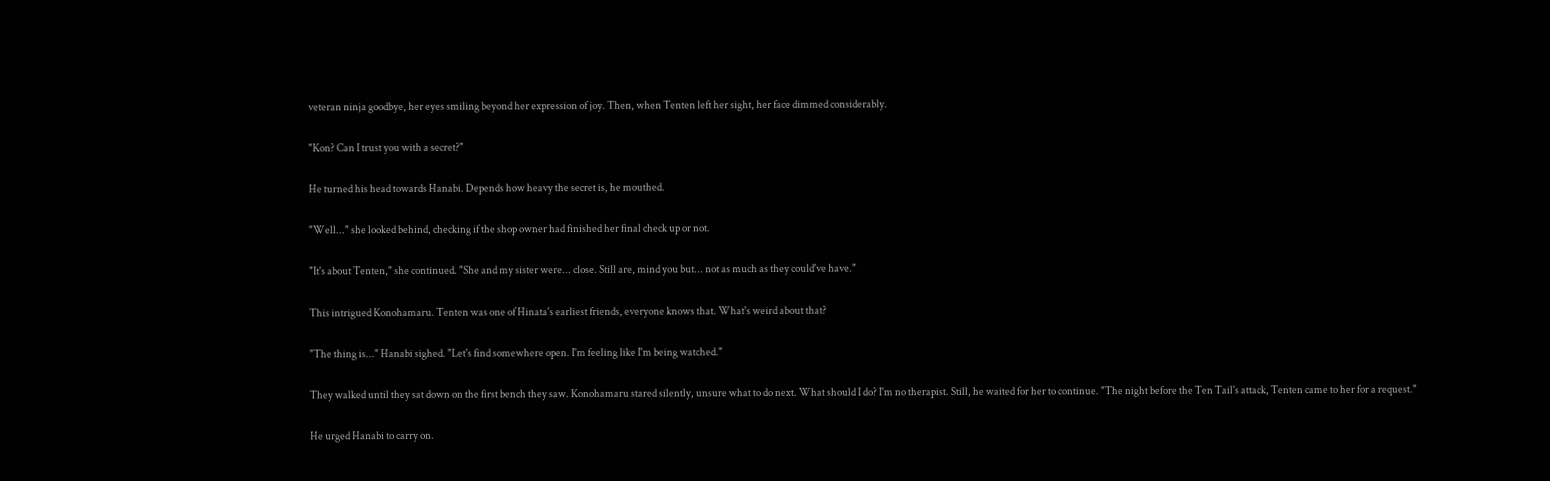veteran ninja goodbye, her eyes smiling beyond her expression of joy. Then, when Tenten left her sight, her face dimmed considerably.

"Kon? Can I trust you with a secret?"

He turned his head towards Hanabi. Depends how heavy the secret is, he mouthed.

"Well..." she looked behind, checking if the shop owner had finished her final check up or not.

"It's about Tenten," she continued. "She and my sister were... close. Still are, mind you but... not as much as they could've have."

This intrigued Konohamaru. Tenten was one of Hinata's earliest friends, everyone knows that. What's weird about that?

"The thing is..." Hanabi sighed. "Let's find somewhere open. I'm feeling like I'm being watched."

They walked until they sat down on the first bench they saw. Konohamaru stared silently, unsure what to do next. What should I do? I'm no therapist. Still, he waited for her to continue. "The night before the Ten Tail's attack, Tenten came to her for a request."

He urged Hanabi to carry on.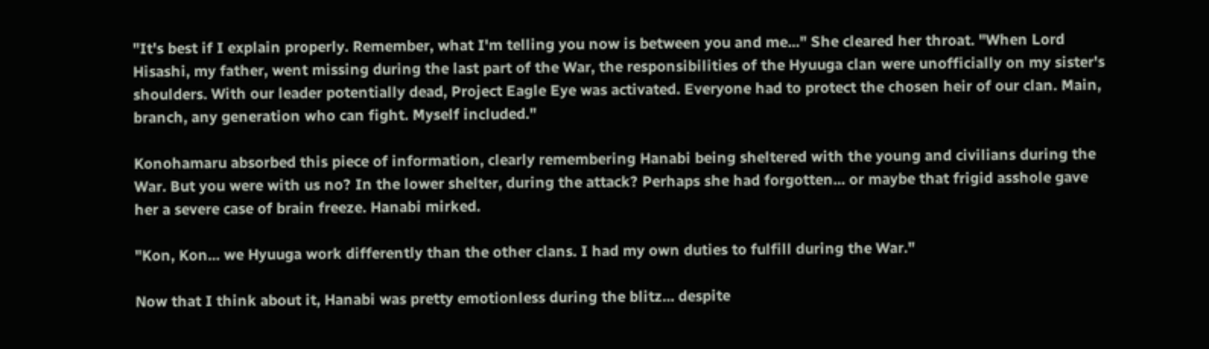"It's best if I explain properly. Remember, what I'm telling you now is between you and me..." She cleared her throat. "When Lord Hisashi, my father, went missing during the last part of the War, the responsibilities of the Hyuuga clan were unofficially on my sister's shoulders. With our leader potentially dead, Project Eagle Eye was activated. Everyone had to protect the chosen heir of our clan. Main, branch, any generation who can fight. Myself included."

Konohamaru absorbed this piece of information, clearly remembering Hanabi being sheltered with the young and civilians during the War. But you were with us no? In the lower shelter, during the attack? Perhaps she had forgotten... or maybe that frigid asshole gave her a severe case of brain freeze. Hanabi mirked.

"Kon, Kon... we Hyuuga work differently than the other clans. I had my own duties to fulfill during the War."

Now that I think about it, Hanabi was pretty emotionless during the blitz... despite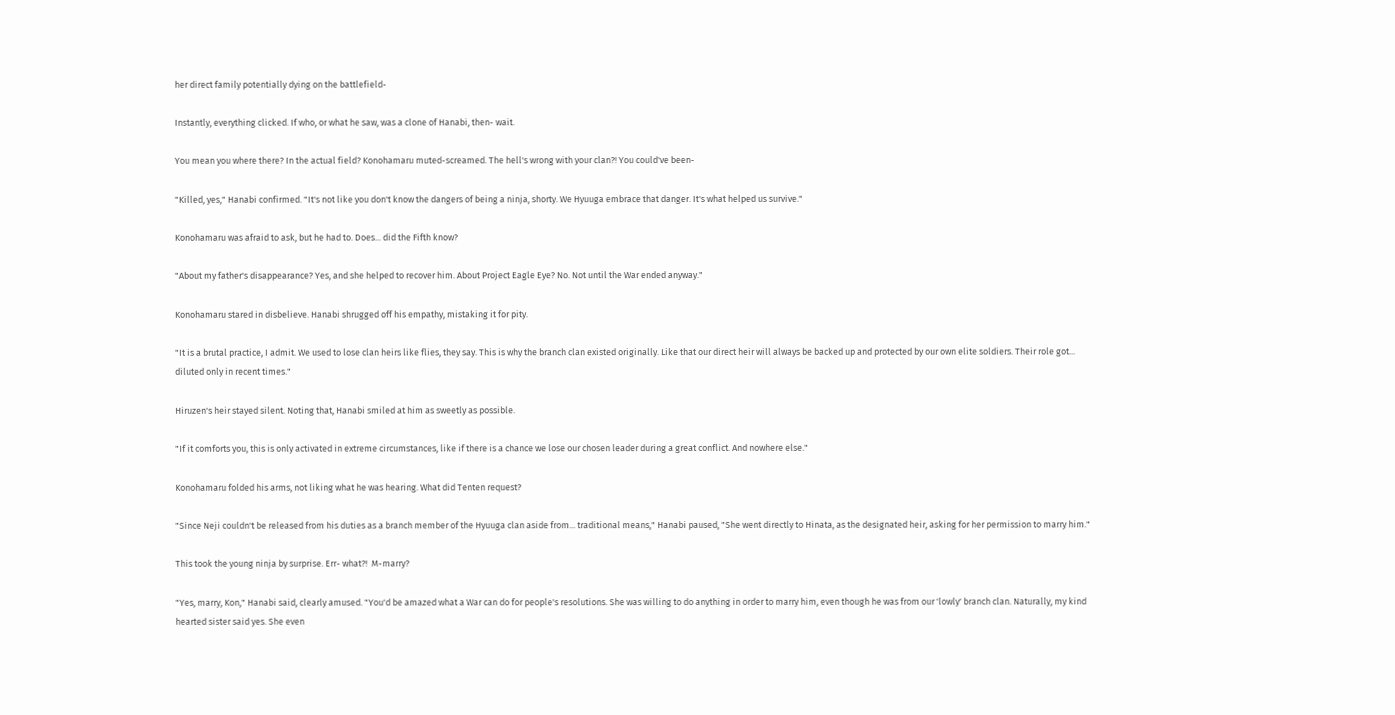her direct family potentially dying on the battlefield-

Instantly, everything clicked. If who, or what he saw, was a clone of Hanabi, then- wait.

You mean you where there? In the actual field? Konohamaru muted-screamed. The hell's wrong with your clan?! You could've been-

"Killed, yes," Hanabi confirmed. "It's not like you don't know the dangers of being a ninja, shorty. We Hyuuga embrace that danger. It's what helped us survive."

Konohamaru was afraid to ask, but he had to. Does... did the Fifth know?

"About my father's disappearance? Yes, and she helped to recover him. About Project Eagle Eye? No. Not until the War ended anyway."

Konohamaru stared in disbelieve. Hanabi shrugged off his empathy, mistaking it for pity.

"It is a brutal practice, I admit. We used to lose clan heirs like flies, they say. This is why the branch clan existed originally. Like that our direct heir will always be backed up and protected by our own elite soldiers. Their role got... diluted only in recent times."

Hiruzen's heir stayed silent. Noting that, Hanabi smiled at him as sweetly as possible.

"If it comforts you, this is only activated in extreme circumstances, like if there is a chance we lose our chosen leader during a great conflict. And nowhere else."

Konohamaru folded his arms, not liking what he was hearing. What did Tenten request?

"Since Neji couldn't be released from his duties as a branch member of the Hyuuga clan aside from... traditional means," Hanabi paused, "She went directly to Hinata, as the designated heir, asking for her permission to marry him."

This took the young ninja by surprise. Err- what?!  M-marry?

"Yes, marry, Kon," Hanabi said, clearly amused. "You'd be amazed what a War can do for people's resolutions. She was willing to do anything in order to marry him, even though he was from our 'lowly' branch clan. Naturally, my kind hearted sister said yes. She even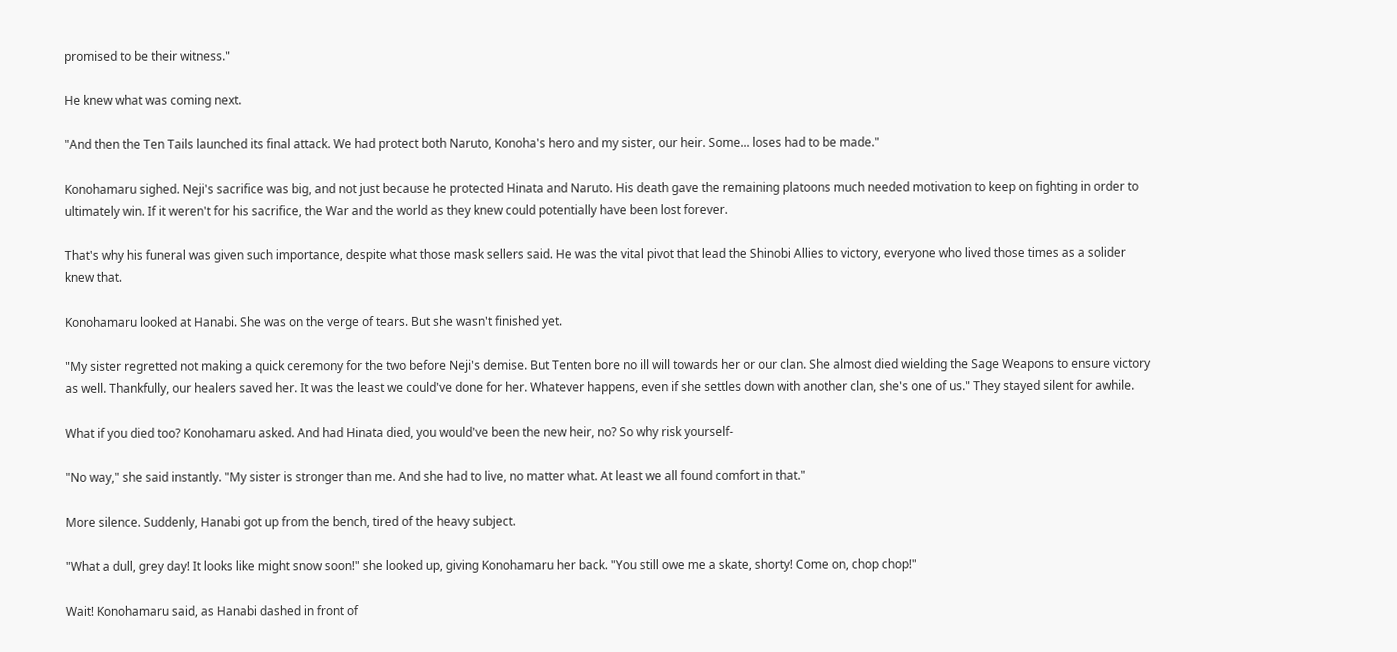promised to be their witness."

He knew what was coming next.

"And then the Ten Tails launched its final attack. We had protect both Naruto, Konoha's hero and my sister, our heir. Some... loses had to be made."

Konohamaru sighed. Neji's sacrifice was big, and not just because he protected Hinata and Naruto. His death gave the remaining platoons much needed motivation to keep on fighting in order to ultimately win. If it weren't for his sacrifice, the War and the world as they knew could potentially have been lost forever.

That's why his funeral was given such importance, despite what those mask sellers said. He was the vital pivot that lead the Shinobi Allies to victory, everyone who lived those times as a solider knew that.

Konohamaru looked at Hanabi. She was on the verge of tears. But she wasn't finished yet.

"My sister regretted not making a quick ceremony for the two before Neji's demise. But Tenten bore no ill will towards her or our clan. She almost died wielding the Sage Weapons to ensure victory as well. Thankfully, our healers saved her. It was the least we could've done for her. Whatever happens, even if she settles down with another clan, she's one of us." They stayed silent for awhile.

What if you died too? Konohamaru asked. And had Hinata died, you would've been the new heir, no? So why risk yourself-

"No way," she said instantly. "My sister is stronger than me. And she had to live, no matter what. At least we all found comfort in that."

More silence. Suddenly, Hanabi got up from the bench, tired of the heavy subject.

"What a dull, grey day! It looks like might snow soon!" she looked up, giving Konohamaru her back. "You still owe me a skate, shorty! Come on, chop chop!"

Wait! Konohamaru said, as Hanabi dashed in front of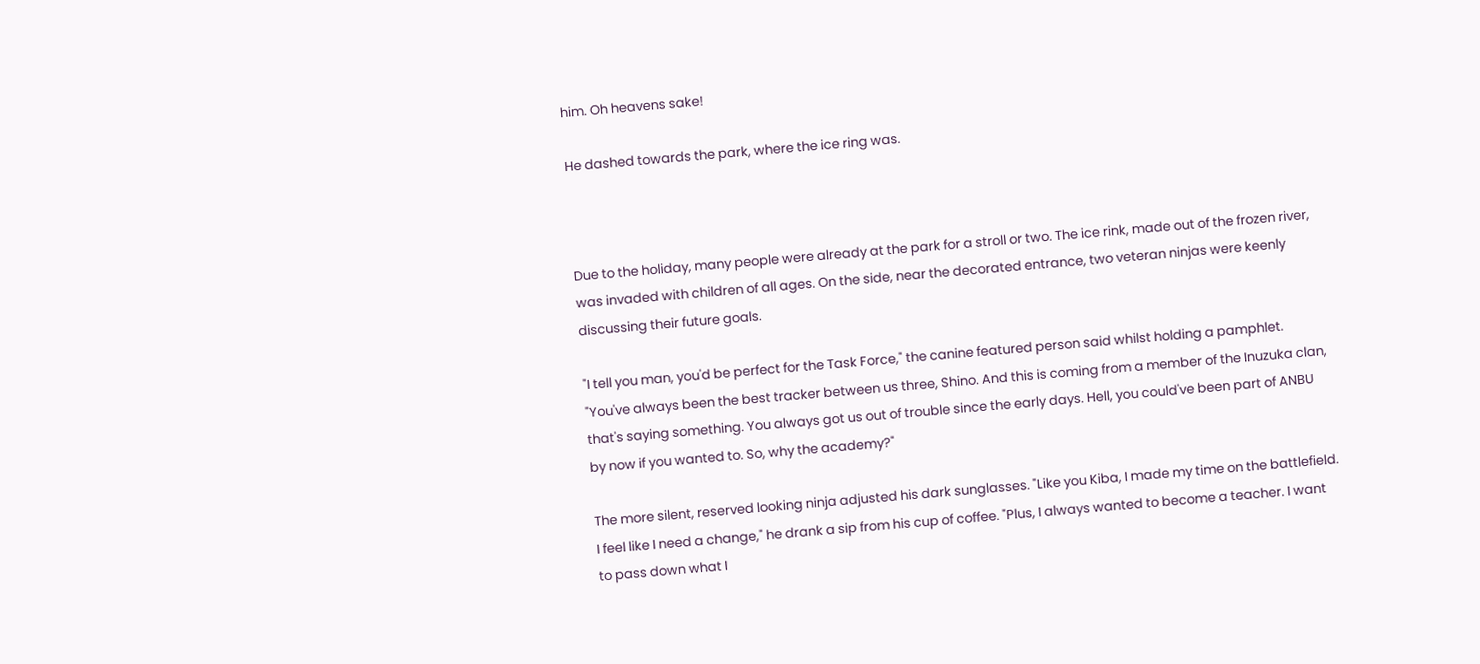him. Oh heavens sake!

He dashed towards the park, where the ice ring was.



Due to the holiday, many people were already at the park for a stroll or two. The ice rink, made out of the frozen river, was invaded with children of all ages. On the side, near the decorated entrance, two veteran ninjas were keenly discussing their future goals.

"I tell you man, you'd be perfect for the Task Force," the canine featured person said whilst holding a pamphlet. "You've always been the best tracker between us three, Shino. And this is coming from a member of the Inuzuka clan, that's saying something. You always got us out of trouble since the early days. Hell, you could've been part of ANBU by now if you wanted to. So, why the academy?"

The more silent, reserved looking ninja adjusted his dark sunglasses. "Like you Kiba, I made my time on the battlefield. I feel like I need a change," he drank a sip from his cup of coffee. "Plus, I always wanted to become a teacher. I want to pass down what I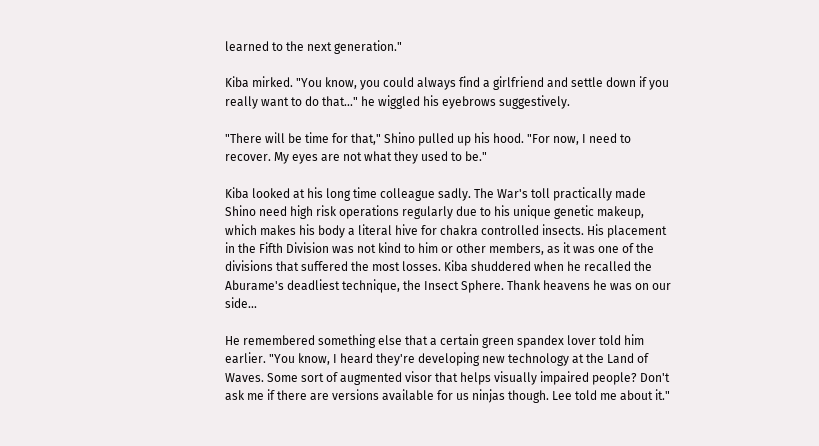learned to the next generation."

Kiba mirked. "You know, you could always find a girlfriend and settle down if you really want to do that..." he wiggled his eyebrows suggestively.

"There will be time for that," Shino pulled up his hood. "For now, I need to recover. My eyes are not what they used to be."

Kiba looked at his long time colleague sadly. The War's toll practically made Shino need high risk operations regularly due to his unique genetic makeup, which makes his body a literal hive for chakra controlled insects. His placement in the Fifth Division was not kind to him or other members, as it was one of the divisions that suffered the most losses. Kiba shuddered when he recalled the Aburame's deadliest technique, the Insect Sphere. Thank heavens he was on our side...

He remembered something else that a certain green spandex lover told him earlier. "You know, I heard they're developing new technology at the Land of Waves. Some sort of augmented visor that helps visually impaired people? Don't ask me if there are versions available for us ninjas though. Lee told me about it."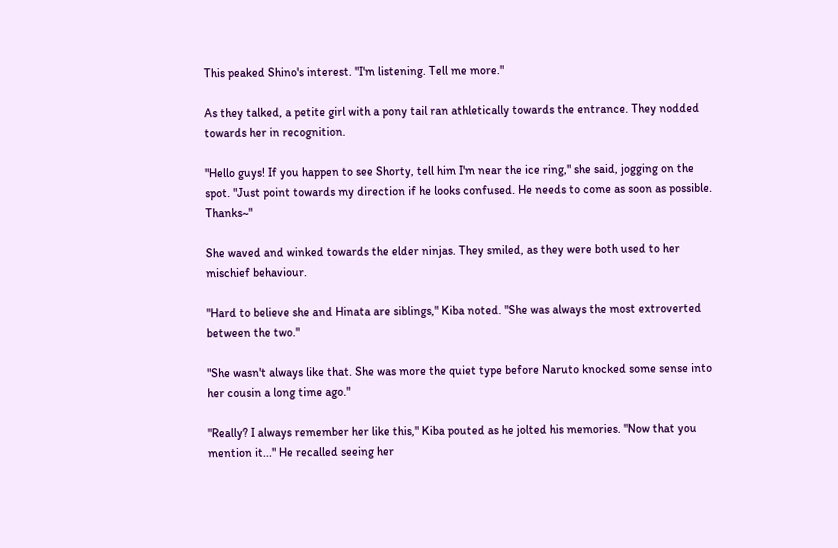This peaked Shino's interest. "I'm listening. Tell me more."

As they talked, a petite girl with a pony tail ran athletically towards the entrance. They nodded towards her in recognition.

"Hello guys! If you happen to see Shorty, tell him I'm near the ice ring," she said, jogging on the spot. "Just point towards my direction if he looks confused. He needs to come as soon as possible. Thanks~"

She waved and winked towards the elder ninjas. They smiled, as they were both used to her mischief behaviour.

"Hard to believe she and Hinata are siblings," Kiba noted. "She was always the most extroverted between the two."

"She wasn't always like that. She was more the quiet type before Naruto knocked some sense into her cousin a long time ago."

"Really? I always remember her like this," Kiba pouted as he jolted his memories. "Now that you mention it..." He recalled seeing her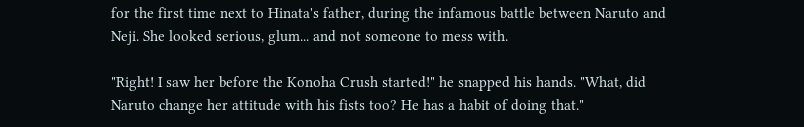for the first time next to Hinata's father, during the infamous battle between Naruto and Neji. She looked serious, glum... and not someone to mess with.

"Right! I saw her before the Konoha Crush started!" he snapped his hands. "What, did Naruto change her attitude with his fists too? He has a habit of doing that."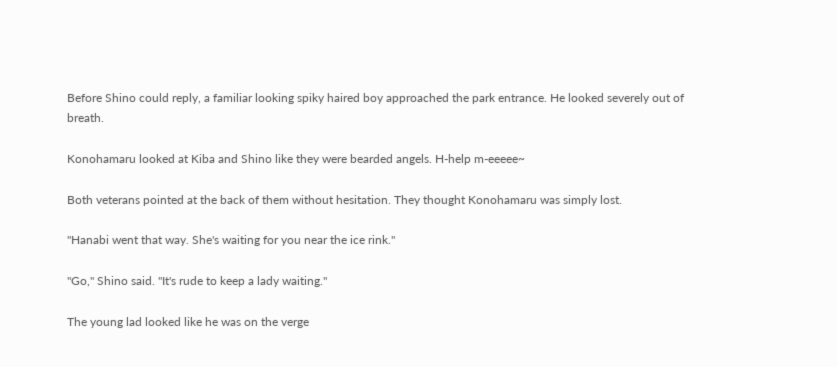Before Shino could reply, a familiar looking spiky haired boy approached the park entrance. He looked severely out of breath.

Konohamaru looked at Kiba and Shino like they were bearded angels. H-help m-eeeee~

Both veterans pointed at the back of them without hesitation. They thought Konohamaru was simply lost.

"Hanabi went that way. She's waiting for you near the ice rink."

"Go," Shino said. "It's rude to keep a lady waiting."

The young lad looked like he was on the verge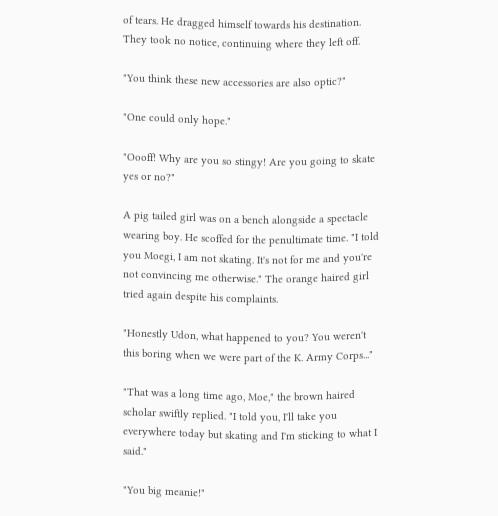of tears. He dragged himself towards his destination. They took no notice, continuing where they left off.

"You think these new accessories are also optic?"

"One could only hope."

"Oooff! Why are you so stingy! Are you going to skate yes or no?"

A pig tailed girl was on a bench alongside a spectacle wearing boy. He scoffed for the penultimate time. "I told you Moegi, I am not skating. It's not for me and you're not convincing me otherwise." The orange haired girl tried again despite his complaints.

"Honestly Udon, what happened to you? You weren't this boring when we were part of the K. Army Corps..."

"That was a long time ago, Moe," the brown haired scholar swiftly replied. "I told you, I'll take you everywhere today but skating and I'm sticking to what I said."

"You big meanie!"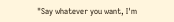"Say whatever you want, I'm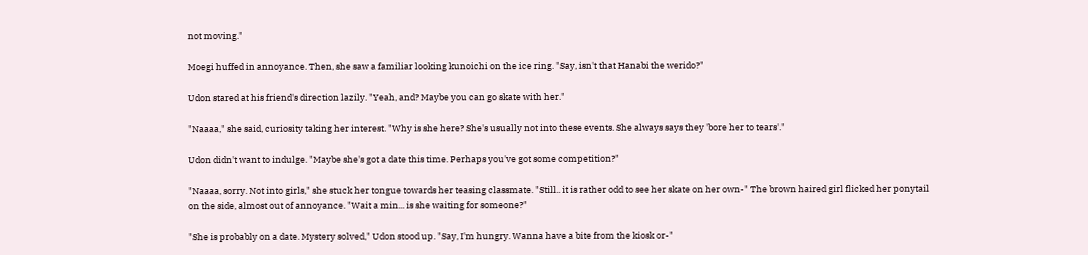not moving."

Moegi huffed in annoyance. Then, she saw a familiar looking kunoichi on the ice ring. "Say, isn't that Hanabi the werido?"

Udon stared at his friend's direction lazily. "Yeah, and? Maybe you can go skate with her."

"Naaaa," she said, curiosity taking her interest. "Why is she here? She's usually not into these events. She always says they 'bore her to tears'."

Udon didn't want to indulge. "Maybe she's got a date this time. Perhaps you've got some competition?"

"Naaaa, sorry. Not into girls," she stuck her tongue towards her teasing classmate. "Still.. it is rather odd to see her skate on her own-" The brown haired girl flicked her ponytail on the side, almost out of annoyance. "Wait a min... is she waiting for someone?"

"She is probably on a date. Mystery solved," Udon stood up. "Say, I'm hungry. Wanna have a bite from the kiosk or-"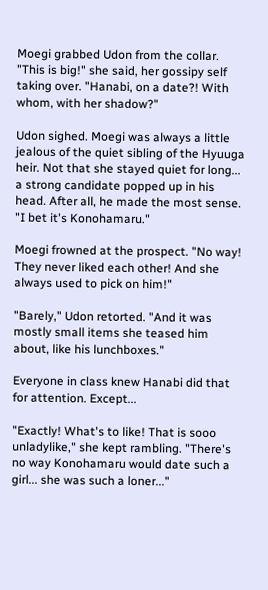Moegi grabbed Udon from the collar. "This is big!" she said, her gossipy self taking over. "Hanabi, on a date?! With whom, with her shadow?"

Udon sighed. Moegi was always a little jealous of the quiet sibling of the Hyuuga heir. Not that she stayed quiet for long... a strong candidate popped up in his head. After all, he made the most sense. "I bet it's Konohamaru."

Moegi frowned at the prospect. "No way! They never liked each other! And she always used to pick on him!"

"Barely," Udon retorted. "And it was mostly small items she teased him about, like his lunchboxes."

Everyone in class knew Hanabi did that for attention. Except...

"Exactly! What's to like! That is sooo unladylike," she kept rambling. "There's no way Konohamaru would date such a girl... she was such a loner..."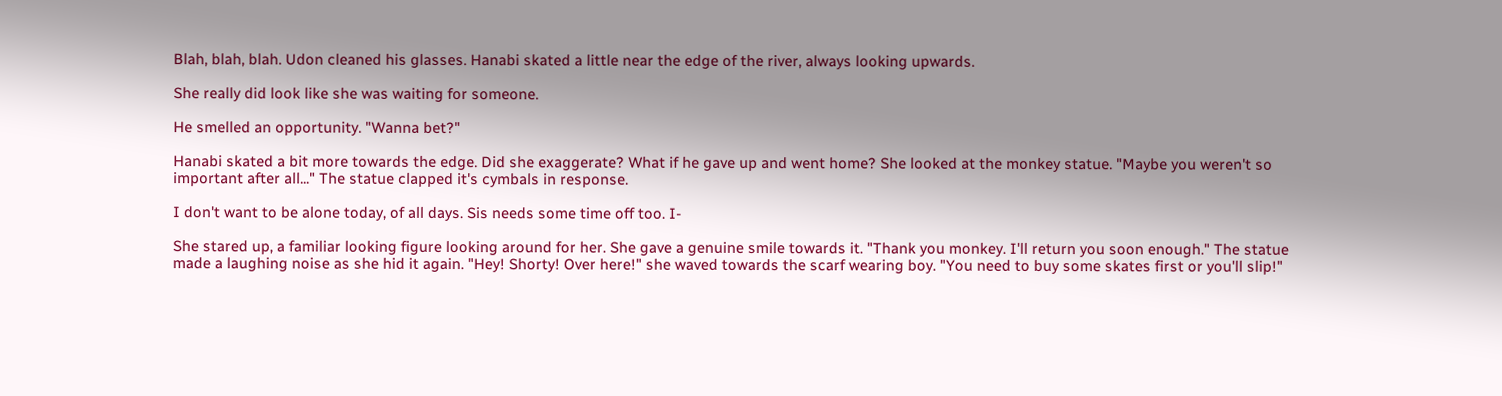Blah, blah, blah. Udon cleaned his glasses. Hanabi skated a little near the edge of the river, always looking upwards.

She really did look like she was waiting for someone.

He smelled an opportunity. "Wanna bet?"

Hanabi skated a bit more towards the edge. Did she exaggerate? What if he gave up and went home? She looked at the monkey statue. "Maybe you weren't so important after all..." The statue clapped it's cymbals in response.

I don't want to be alone today, of all days. Sis needs some time off too. I-

She stared up, a familiar looking figure looking around for her. She gave a genuine smile towards it. "Thank you monkey. I'll return you soon enough." The statue made a laughing noise as she hid it again. "Hey! Shorty! Over here!" she waved towards the scarf wearing boy. "You need to buy some skates first or you'll slip!"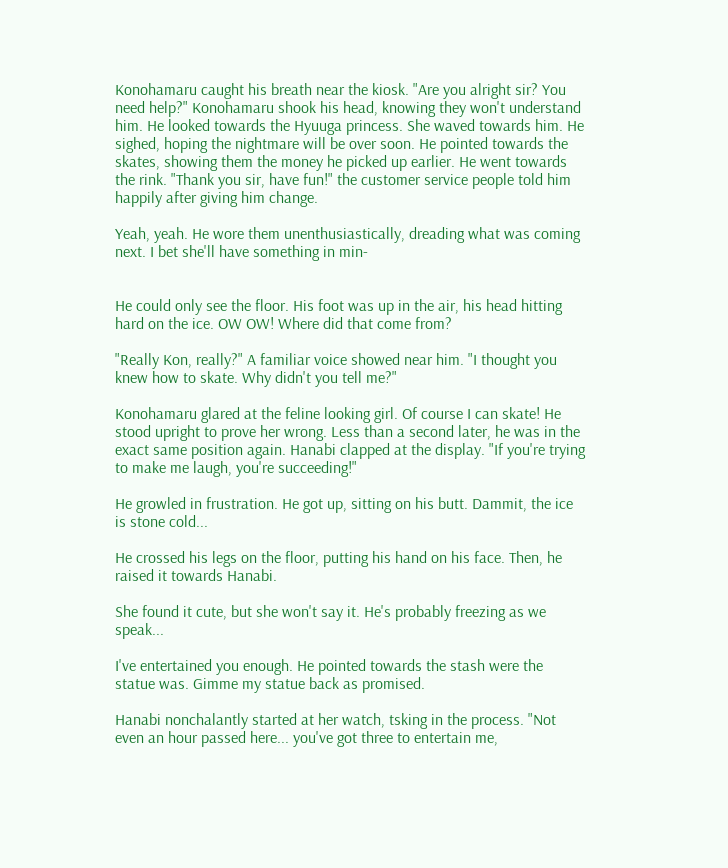Konohamaru caught his breath near the kiosk. "Are you alright sir? You need help?" Konohamaru shook his head, knowing they won't understand him. He looked towards the Hyuuga princess. She waved towards him. He sighed, hoping the nightmare will be over soon. He pointed towards the skates, showing them the money he picked up earlier. He went towards the rink. "Thank you sir, have fun!" the customer service people told him happily after giving him change.

Yeah, yeah. He wore them unenthusiastically, dreading what was coming next. I bet she'll have something in min-


He could only see the floor. His foot was up in the air, his head hitting hard on the ice. OW OW! Where did that come from?

"Really Kon, really?" A familiar voice showed near him. "I thought you knew how to skate. Why didn't you tell me?"

Konohamaru glared at the feline looking girl. Of course I can skate! He stood upright to prove her wrong. Less than a second later, he was in the exact same position again. Hanabi clapped at the display. "If you're trying to make me laugh, you're succeeding!"

He growled in frustration. He got up, sitting on his butt. Dammit, the ice is stone cold...

He crossed his legs on the floor, putting his hand on his face. Then, he raised it towards Hanabi.

She found it cute, but she won't say it. He's probably freezing as we speak...

I've entertained you enough. He pointed towards the stash were the statue was. Gimme my statue back as promised.

Hanabi nonchalantly started at her watch, tsking in the process. "Not even an hour passed here... you've got three to entertain me,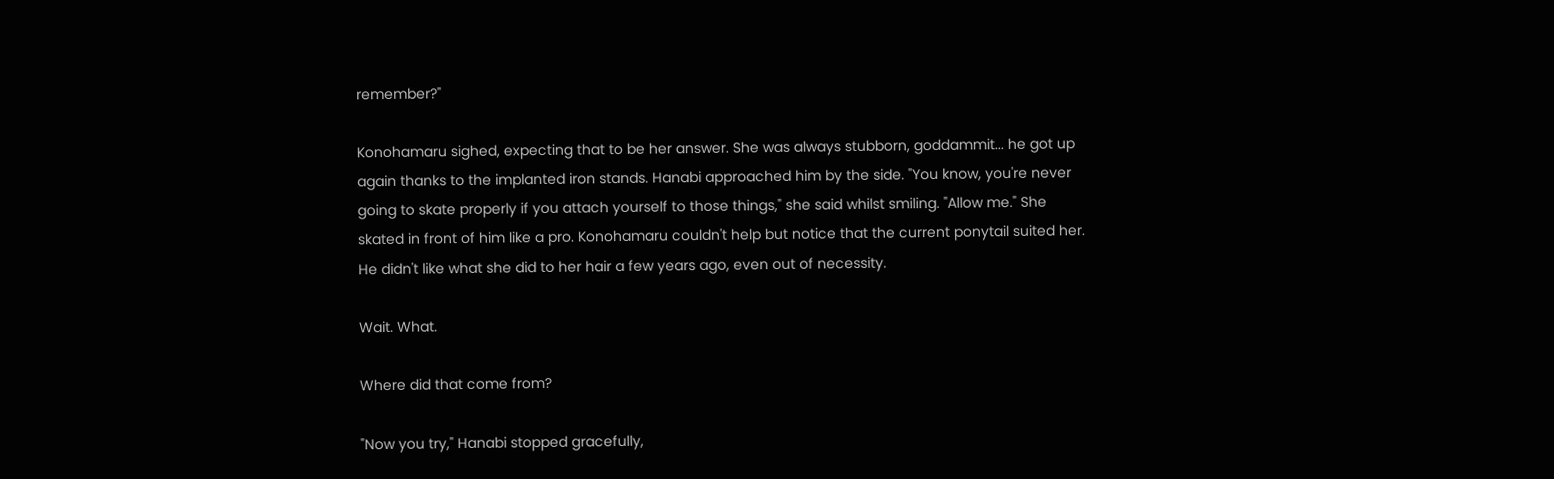remember?"

Konohamaru sighed, expecting that to be her answer. She was always stubborn, goddammit... he got up again thanks to the implanted iron stands. Hanabi approached him by the side. "You know, you're never going to skate properly if you attach yourself to those things," she said whilst smiling. "Allow me." She skated in front of him like a pro. Konohamaru couldn't help but notice that the current ponytail suited her. He didn't like what she did to her hair a few years ago, even out of necessity.

Wait. What.

Where did that come from?

"Now you try," Hanabi stopped gracefully,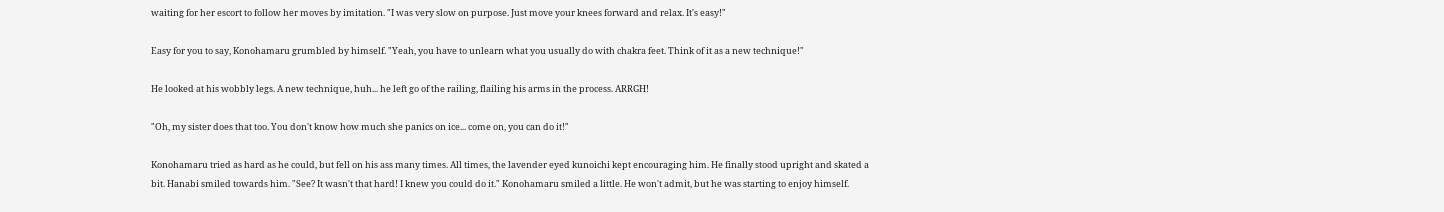waiting for her escort to follow her moves by imitation. "I was very slow on purpose. Just move your knees forward and relax. It's easy!"

Easy for you to say, Konohamaru grumbled by himself. "Yeah, you have to unlearn what you usually do with chakra feet. Think of it as a new technique!"

He looked at his wobbly legs. A new technique, huh... he left go of the railing, flailing his arms in the process. ARRGH!

"Oh, my sister does that too. You don't know how much she panics on ice... come on, you can do it!"

Konohamaru tried as hard as he could, but fell on his ass many times. All times, the lavender eyed kunoichi kept encouraging him. He finally stood upright and skated a bit. Hanabi smiled towards him. "See? It wasn't that hard! I knew you could do it." Konohamaru smiled a little. He won't admit, but he was starting to enjoy himself.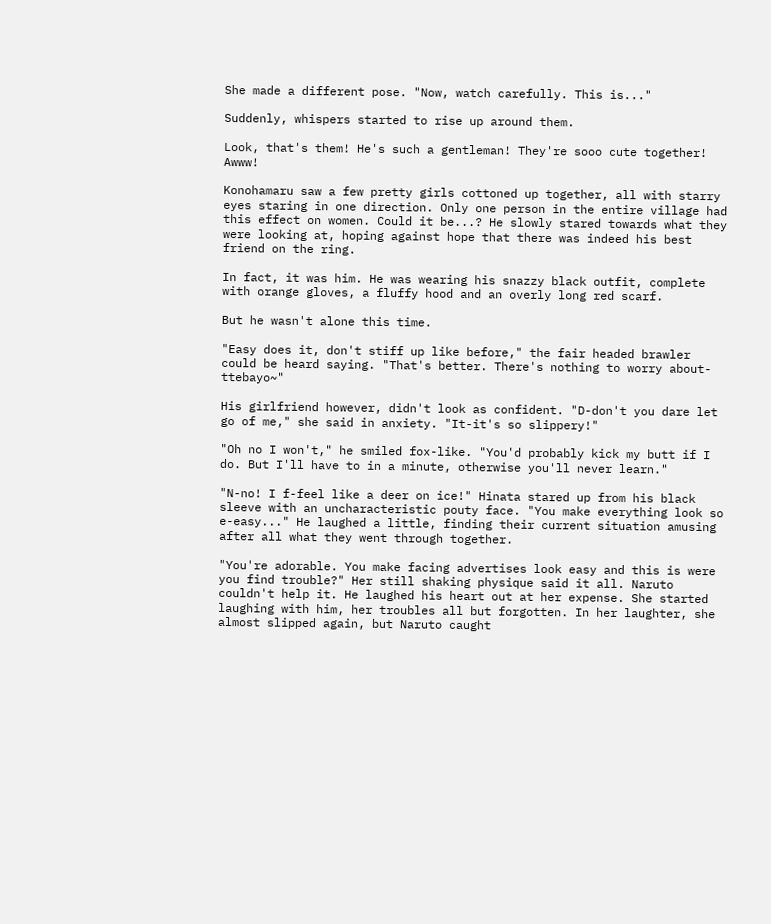She made a different pose. "Now, watch carefully. This is..."

Suddenly, whispers started to rise up around them.

Look, that's them! He's such a gentleman! They're sooo cute together! Awww!

Konohamaru saw a few pretty girls cottoned up together, all with starry eyes staring in one direction. Only one person in the entire village had this effect on women. Could it be...? He slowly stared towards what they were looking at, hoping against hope that there was indeed his best friend on the ring.

In fact, it was him. He was wearing his snazzy black outfit, complete with orange gloves, a fluffy hood and an overly long red scarf.

But he wasn't alone this time.

"Easy does it, don't stiff up like before," the fair headed brawler could be heard saying. "That's better. There's nothing to worry about-ttebayo~"

His girlfriend however, didn't look as confident. "D-don't you dare let go of me," she said in anxiety. "It-it's so slippery!"

"Oh no I won't," he smiled fox-like. "You'd probably kick my butt if I do. But I'll have to in a minute, otherwise you'll never learn."

"N-no! I f-feel like a deer on ice!" Hinata stared up from his black sleeve with an uncharacteristic pouty face. "You make everything look so e-easy..." He laughed a little, finding their current situation amusing after all what they went through together.

"You're adorable. You make facing advertises look easy and this is were you find trouble?" Her still shaking physique said it all. Naruto couldn't help it. He laughed his heart out at her expense. She started laughing with him, her troubles all but forgotten. In her laughter, she almost slipped again, but Naruto caught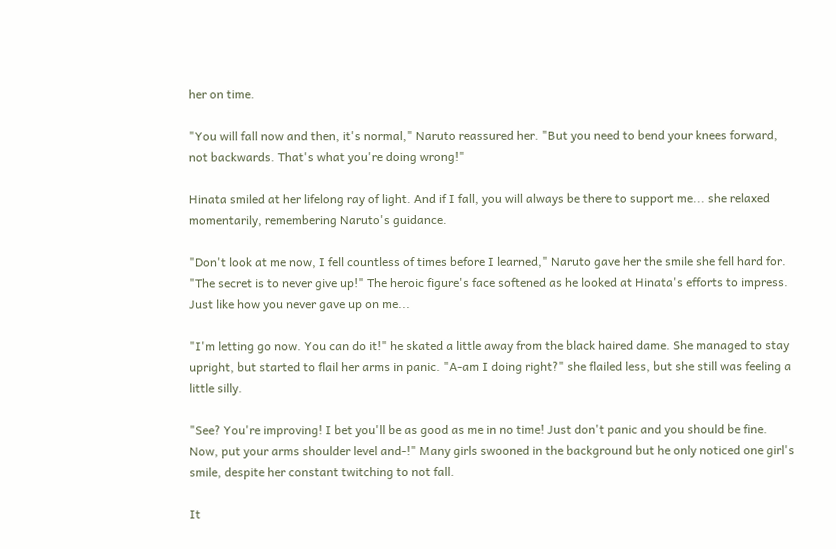her on time.

"You will fall now and then, it's normal," Naruto reassured her. "But you need to bend your knees forward, not backwards. That's what you're doing wrong!"

Hinata smiled at her lifelong ray of light. And if I fall, you will always be there to support me... she relaxed momentarily, remembering Naruto's guidance.

"Don't look at me now, I fell countless of times before I learned," Naruto gave her the smile she fell hard for. "The secret is to never give up!" The heroic figure's face softened as he looked at Hinata's efforts to impress. Just like how you never gave up on me...

"I'm letting go now. You can do it!" he skated a little away from the black haired dame. She managed to stay upright, but started to flail her arms in panic. "A-am I doing right?" she flailed less, but she still was feeling a little silly.

"See? You're improving! I bet you'll be as good as me in no time! Just don't panic and you should be fine. Now, put your arms shoulder level and-!" Many girls swooned in the background but he only noticed one girl's smile, despite her constant twitching to not fall.

It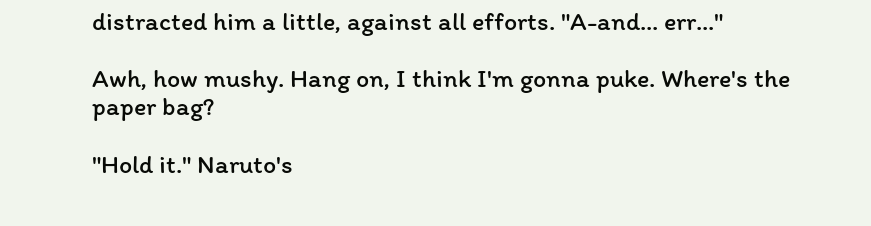distracted him a little, against all efforts. "A-and... err..."

Awh, how mushy. Hang on, I think I'm gonna puke. Where's the paper bag?

"Hold it." Naruto's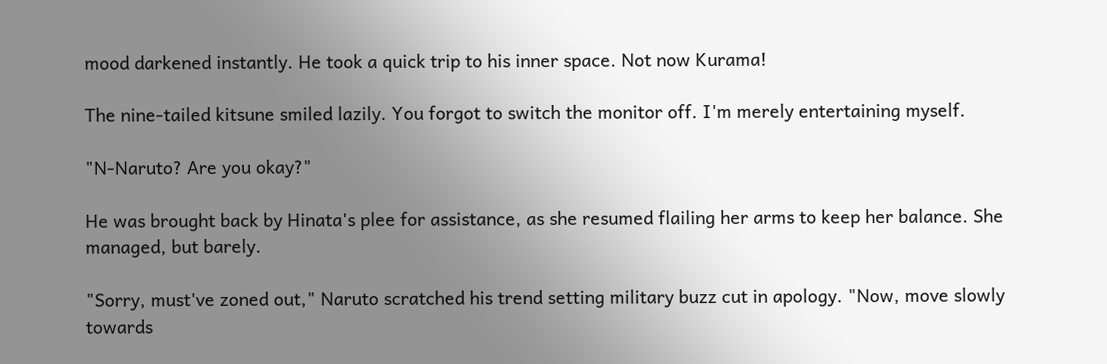mood darkened instantly. He took a quick trip to his inner space. Not now Kurama!

The nine-tailed kitsune smiled lazily. You forgot to switch the monitor off. I'm merely entertaining myself.

"N-Naruto? Are you okay?"

He was brought back by Hinata's plee for assistance, as she resumed flailing her arms to keep her balance. She managed, but barely.

"Sorry, must've zoned out," Naruto scratched his trend setting military buzz cut in apology. "Now, move slowly towards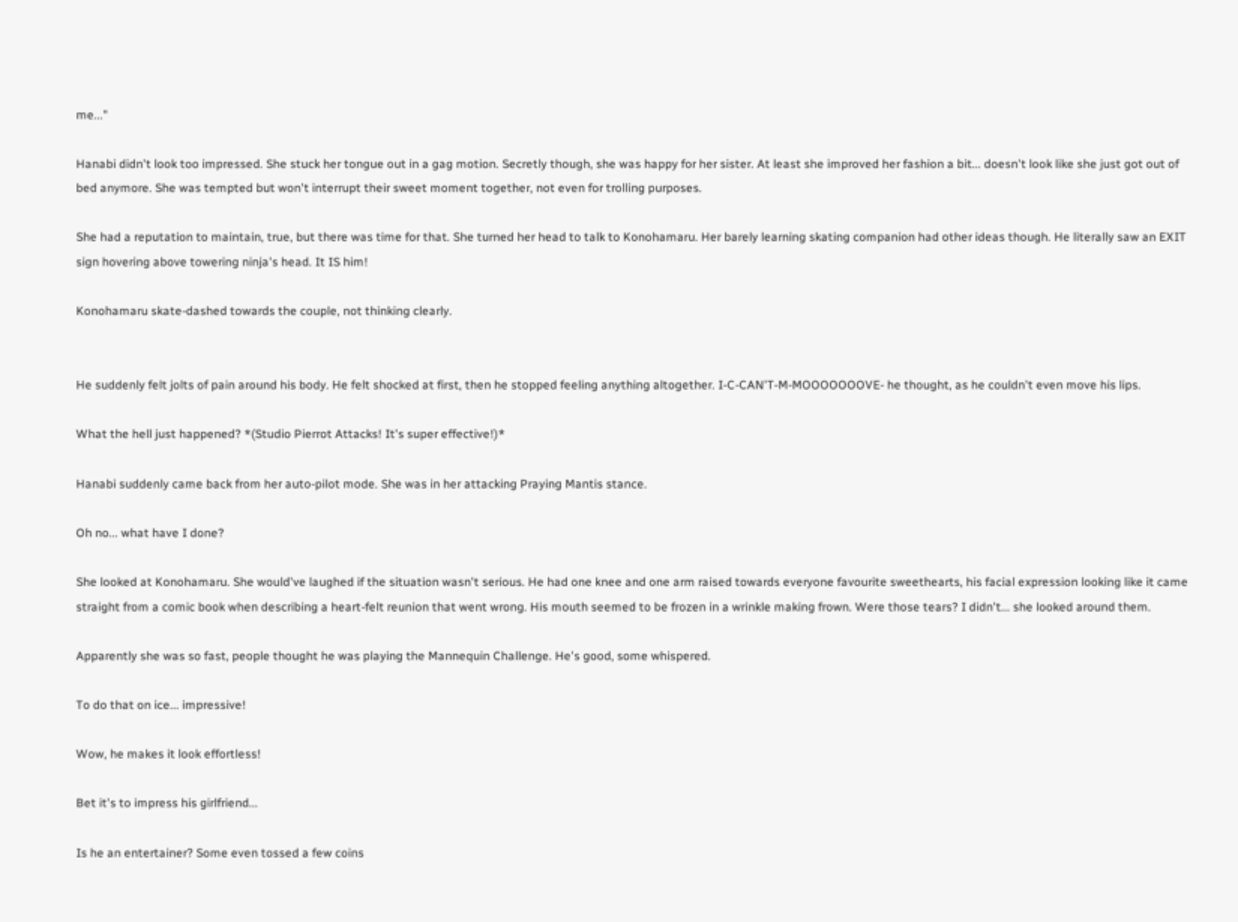me..."

Hanabi didn't look too impressed. She stuck her tongue out in a gag motion. Secretly though, she was happy for her sister. At least she improved her fashion a bit... doesn't look like she just got out of bed anymore. She was tempted but won't interrupt their sweet moment together, not even for trolling purposes.

She had a reputation to maintain, true, but there was time for that. She turned her head to talk to Konohamaru. Her barely learning skating companion had other ideas though. He literally saw an EXIT sign hovering above towering ninja's head. It IS him!

Konohamaru skate-dashed towards the couple, not thinking clearly.


He suddenly felt jolts of pain around his body. He felt shocked at first, then he stopped feeling anything altogether. I-C-CAN'T-M-MOOOOOOOVE- he thought, as he couldn't even move his lips.

What the hell just happened? *(Studio Pierrot Attacks! It's super effective!)*

Hanabi suddenly came back from her auto-pilot mode. She was in her attacking Praying Mantis stance.

Oh no... what have I done?

She looked at Konohamaru. She would've laughed if the situation wasn't serious. He had one knee and one arm raised towards everyone favourite sweethearts, his facial expression looking like it came straight from a comic book when describing a heart-felt reunion that went wrong. His mouth seemed to be frozen in a wrinkle making frown. Were those tears? I didn't... she looked around them.

Apparently she was so fast, people thought he was playing the Mannequin Challenge. He's good, some whispered.

To do that on ice... impressive!

Wow, he makes it look effortless!

Bet it's to impress his girlfriend...

Is he an entertainer? Some even tossed a few coins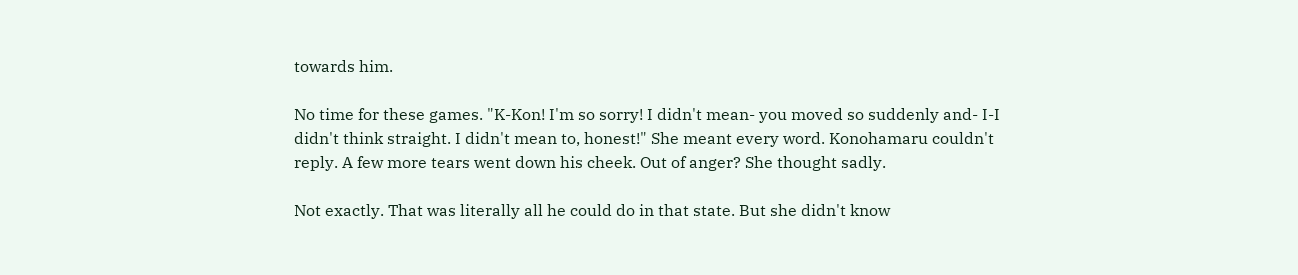towards him.

No time for these games. "K-Kon! I'm so sorry! I didn't mean- you moved so suddenly and- I-I didn't think straight. I didn't mean to, honest!" She meant every word. Konohamaru couldn't reply. A few more tears went down his cheek. Out of anger? She thought sadly.

Not exactly. That was literally all he could do in that state. But she didn't know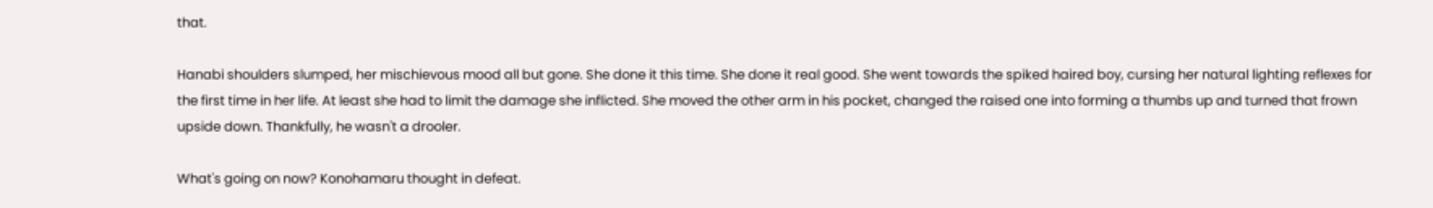that.

Hanabi shoulders slumped, her mischievous mood all but gone. She done it this time. She done it real good. She went towards the spiked haired boy, cursing her natural lighting reflexes for the first time in her life. At least she had to limit the damage she inflicted. She moved the other arm in his pocket, changed the raised one into forming a thumbs up and turned that frown upside down. Thankfully, he wasn't a drooler.

What's going on now? Konohamaru thought in defeat.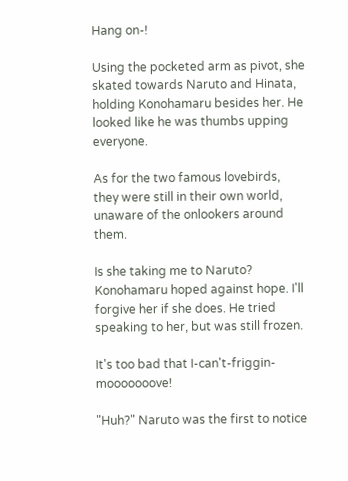Hang on-!

Using the pocketed arm as pivot, she skated towards Naruto and Hinata, holding Konohamaru besides her. He looked like he was thumbs upping everyone.

As for the two famous lovebirds, they were still in their own world, unaware of the onlookers around them.

Is she taking me to Naruto? Konohamaru hoped against hope. I'll forgive her if she does. He tried speaking to her, but was still frozen.

It's too bad that I-can't-friggin-mooooooove!

"Huh?" Naruto was the first to notice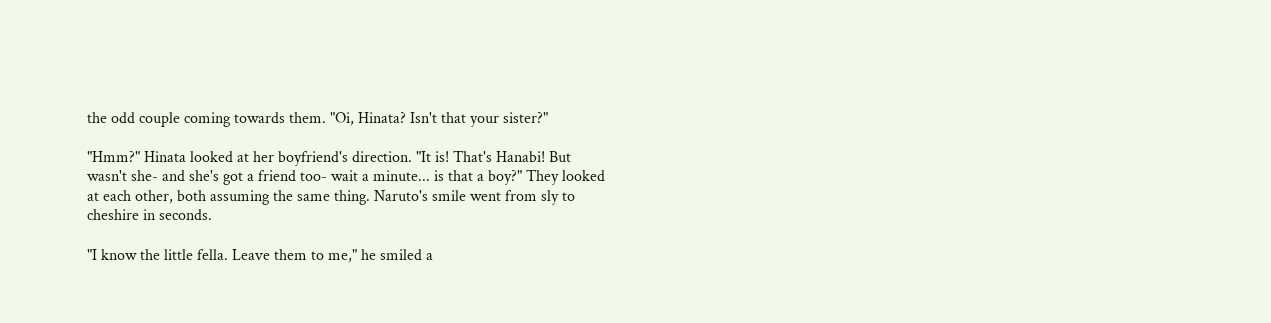the odd couple coming towards them. "Oi, Hinata? Isn't that your sister?"

"Hmm?" Hinata looked at her boyfriend's direction. "It is! That's Hanabi! But wasn't she- and she's got a friend too- wait a minute... is that a boy?" They looked at each other, both assuming the same thing. Naruto's smile went from sly to cheshire in seconds.

"I know the little fella. Leave them to me," he smiled a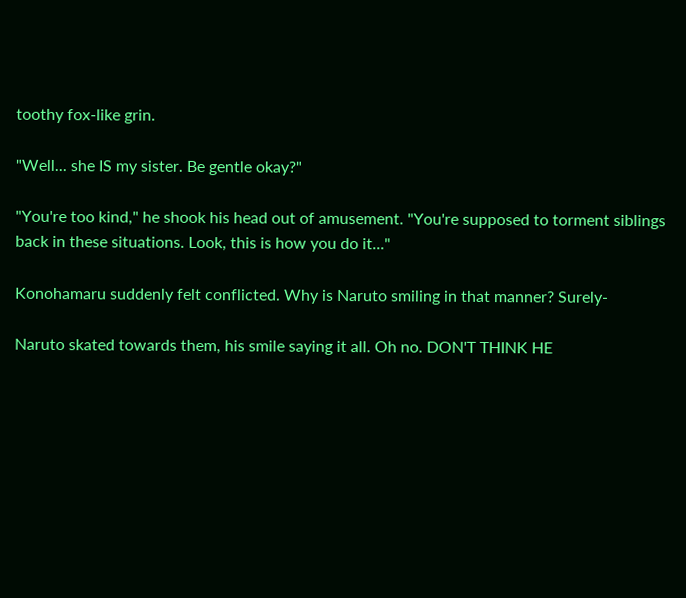toothy fox-like grin.

"Well... she IS my sister. Be gentle okay?"

"You're too kind," he shook his head out of amusement. "You're supposed to torment siblings back in these situations. Look, this is how you do it..."

Konohamaru suddenly felt conflicted. Why is Naruto smiling in that manner? Surely-

Naruto skated towards them, his smile saying it all. Oh no. DON'T THINK HE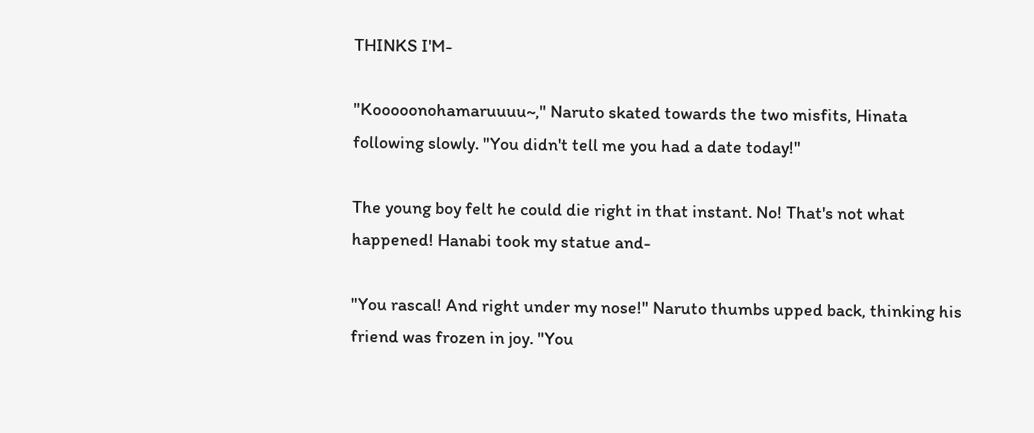THINKS I'M-

"Kooooonohamaruuuu~," Naruto skated towards the two misfits, Hinata following slowly. "You didn't tell me you had a date today!"

The young boy felt he could die right in that instant. No! That's not what happened! Hanabi took my statue and-

"You rascal! And right under my nose!" Naruto thumbs upped back, thinking his friend was frozen in joy. "You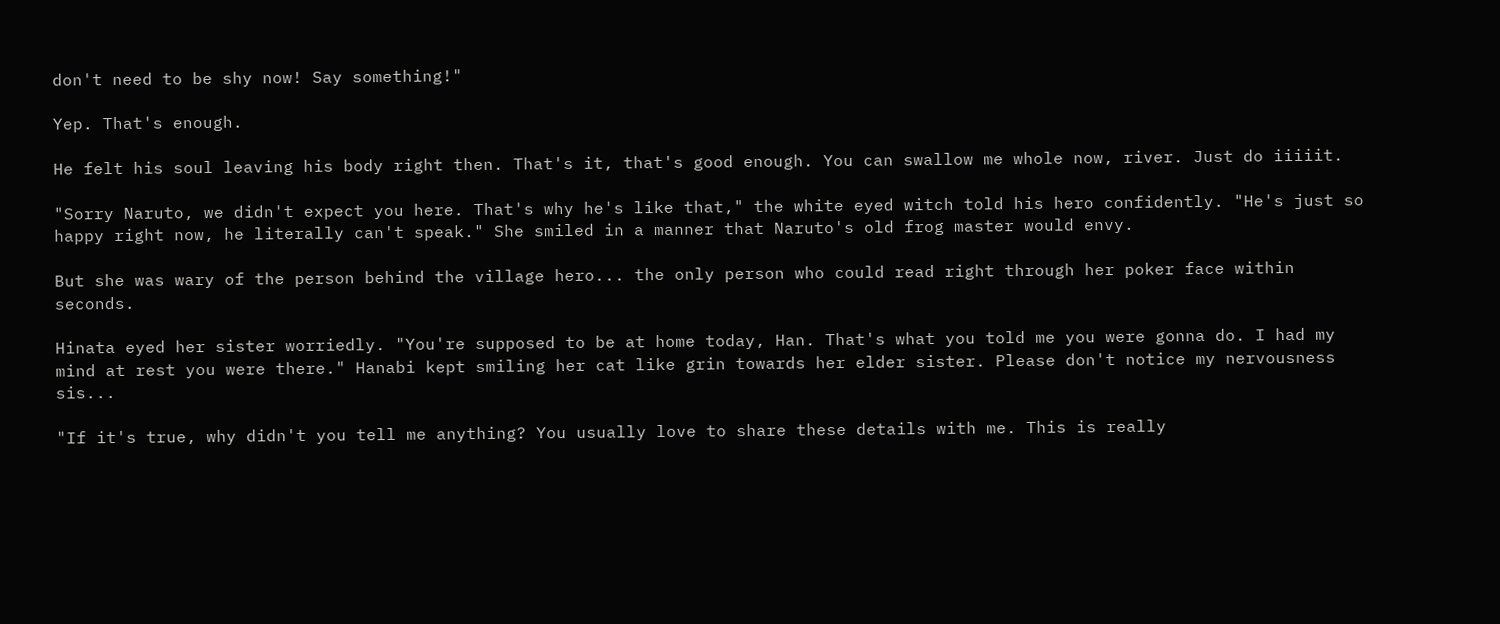don't need to be shy now! Say something!"

Yep. That's enough.

He felt his soul leaving his body right then. That's it, that's good enough. You can swallow me whole now, river. Just do iiiiit.

"Sorry Naruto, we didn't expect you here. That's why he's like that," the white eyed witch told his hero confidently. "He's just so happy right now, he literally can't speak." She smiled in a manner that Naruto's old frog master would envy.

But she was wary of the person behind the village hero... the only person who could read right through her poker face within seconds.

Hinata eyed her sister worriedly. "You're supposed to be at home today, Han. That's what you told me you were gonna do. I had my mind at rest you were there." Hanabi kept smiling her cat like grin towards her elder sister. Please don't notice my nervousness sis...

"If it's true, why didn't you tell me anything? You usually love to share these details with me. This is really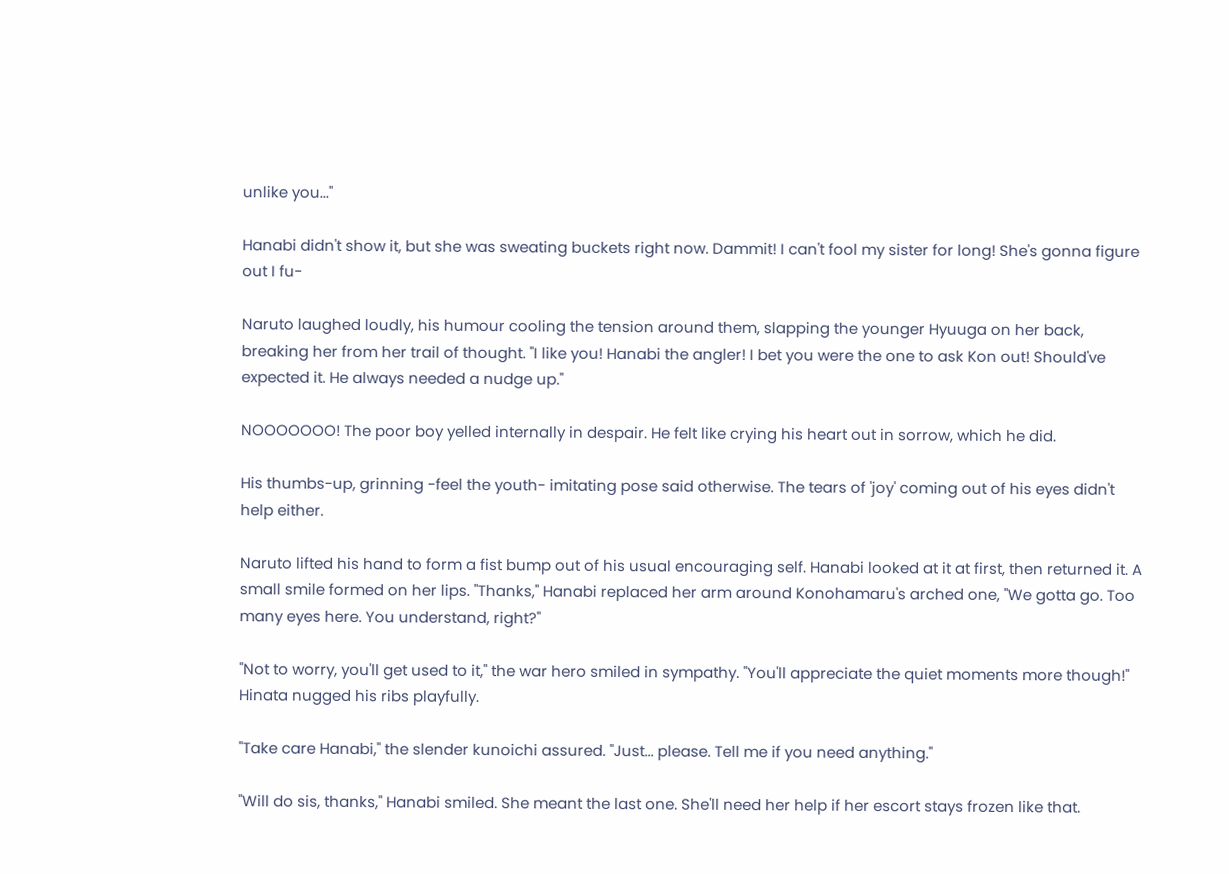unlike you..."

Hanabi didn't show it, but she was sweating buckets right now. Dammit! I can't fool my sister for long! She's gonna figure out I fu-

Naruto laughed loudly, his humour cooling the tension around them, slapping the younger Hyuuga on her back, breaking her from her trail of thought. "I like you! Hanabi the angler! I bet you were the one to ask Kon out! Should've expected it. He always needed a nudge up."

NOOOOOOO! The poor boy yelled internally in despair. He felt like crying his heart out in sorrow, which he did.

His thumbs-up, grinning -feel the youth- imitating pose said otherwise. The tears of 'joy' coming out of his eyes didn't help either.

Naruto lifted his hand to form a fist bump out of his usual encouraging self. Hanabi looked at it at first, then returned it. A small smile formed on her lips. "Thanks," Hanabi replaced her arm around Konohamaru's arched one, "We gotta go. Too many eyes here. You understand, right?"

"Not to worry, you'll get used to it," the war hero smiled in sympathy. "You'll appreciate the quiet moments more though!" Hinata nugged his ribs playfully.

"Take care Hanabi," the slender kunoichi assured. "Just... please. Tell me if you need anything."

"Will do sis, thanks," Hanabi smiled. She meant the last one. She'll need her help if her escort stays frozen like that.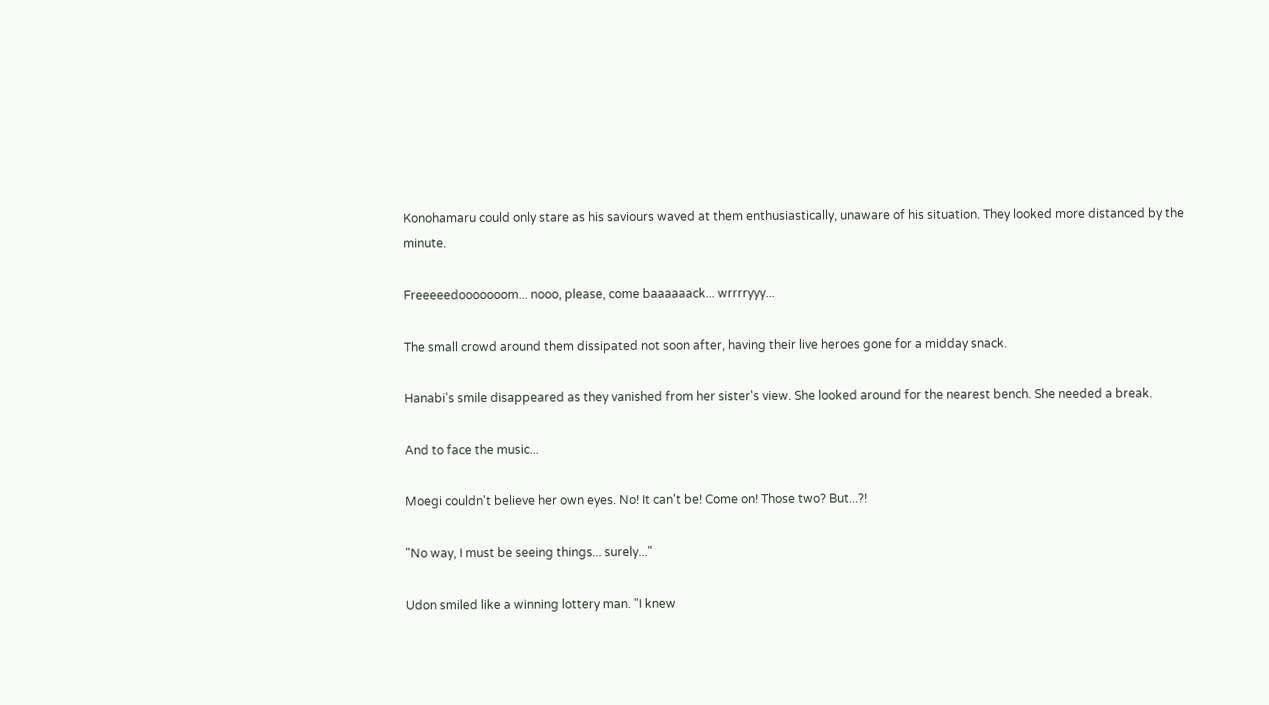Konohamaru could only stare as his saviours waved at them enthusiastically, unaware of his situation. They looked more distanced by the minute.

Freeeeedooooooom... nooo, please, come baaaaaack... wrrrryyy...

The small crowd around them dissipated not soon after, having their live heroes gone for a midday snack.

Hanabi's smile disappeared as they vanished from her sister's view. She looked around for the nearest bench. She needed a break.

And to face the music...

Moegi couldn't believe her own eyes. No! It can't be! Come on! Those two? But...?!

"No way, I must be seeing things... surely..."

Udon smiled like a winning lottery man. "I knew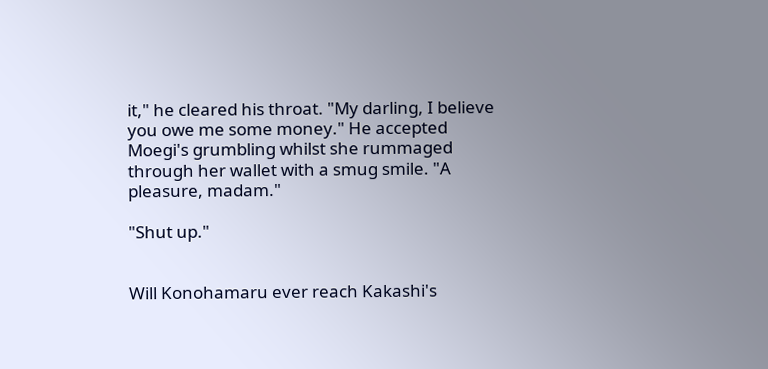it," he cleared his throat. "My darling, I believe you owe me some money." He accepted Moegi's grumbling whilst she rummaged through her wallet with a smug smile. "A pleasure, madam."

"Shut up."


Will Konohamaru ever reach Kakashi's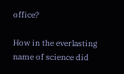office?

How in the everlasting name of science did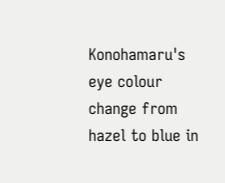Konohamaru's eye colour change from hazel to blue in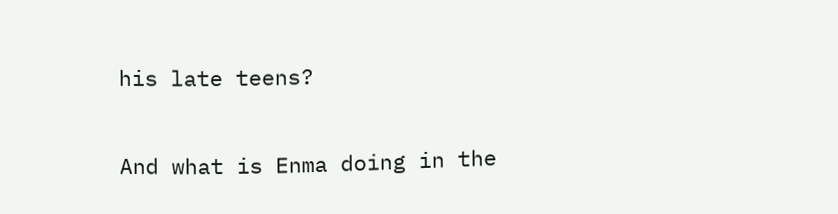his late teens?

And what is Enma doing in the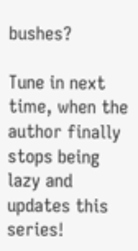bushes?

Tune in next time, when the author finally stops being lazy and updates this series!